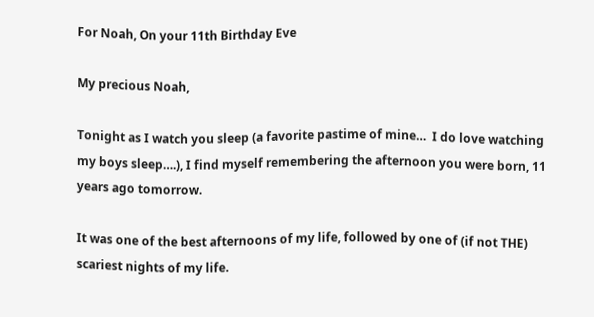For Noah, On your 11th Birthday Eve

My precious Noah,

Tonight as I watch you sleep (a favorite pastime of mine…  I do love watching my boys sleep….), I find myself remembering the afternoon you were born, 11 years ago tomorrow.

It was one of the best afternoons of my life, followed by one of (if not THE) scariest nights of my life.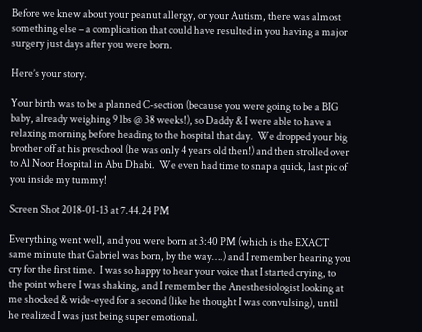Before we knew about your peanut allergy, or your Autism, there was almost something else – a complication that could have resulted in you having a major surgery just days after you were born.

Here’s your story.

Your birth was to be a planned C-section (because you were going to be a BIG baby, already weighing 9 lbs @ 38 weeks!), so Daddy & I were able to have a relaxing morning before heading to the hospital that day.  We dropped your big brother off at his preschool (he was only 4 years old then!) and then strolled over to Al Noor Hospital in Abu Dhabi.  We even had time to snap a quick, last pic of you inside my tummy!

Screen Shot 2018-01-13 at 7.44.24 PM

Everything went well, and you were born at 3:40 PM (which is the EXACT same minute that Gabriel was born, by the way….) and I remember hearing you cry for the first time.  I was so happy to hear your voice that I started crying, to the point where I was shaking, and I remember the Anesthesiologist looking at me shocked & wide-eyed for a second (like he thought I was convulsing), until he realized I was just being super emotional.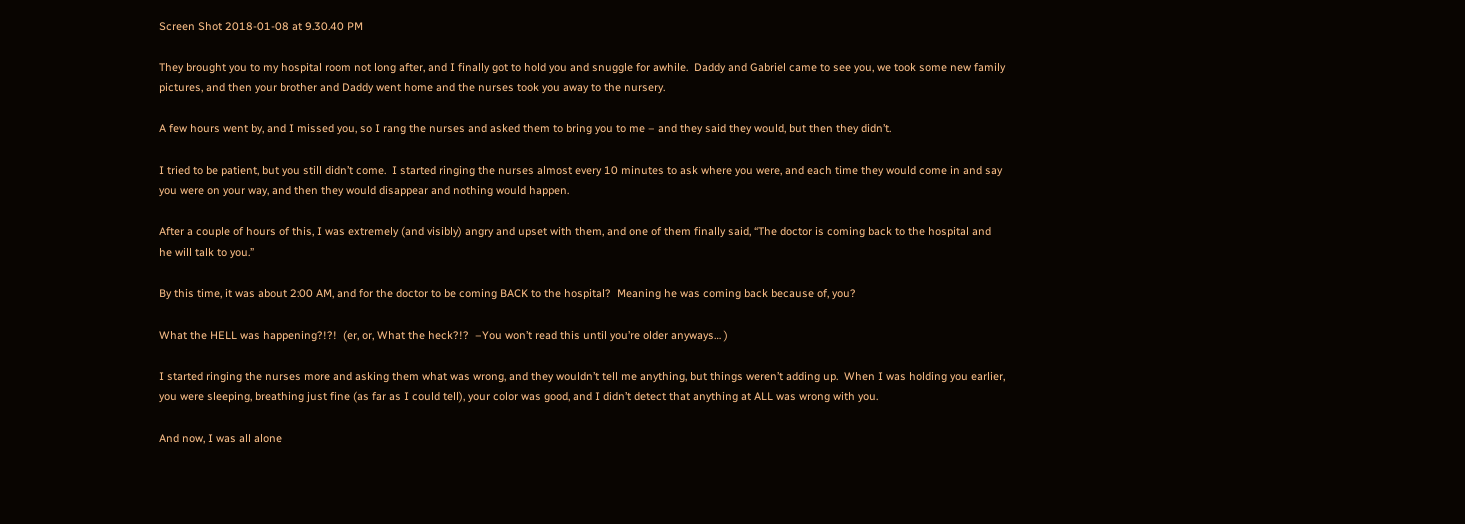Screen Shot 2018-01-08 at 9.30.40 PM

They brought you to my hospital room not long after, and I finally got to hold you and snuggle for awhile.  Daddy and Gabriel came to see you, we took some new family pictures, and then your brother and Daddy went home and the nurses took you away to the nursery.

A few hours went by, and I missed you, so I rang the nurses and asked them to bring you to me – and they said they would, but then they didn’t.

I tried to be patient, but you still didn’t come.  I started ringing the nurses almost every 10 minutes to ask where you were, and each time they would come in and say you were on your way, and then they would disappear and nothing would happen.

After a couple of hours of this, I was extremely (and visibly) angry and upset with them, and one of them finally said, “The doctor is coming back to the hospital and he will talk to you.”

By this time, it was about 2:00 AM, and for the doctor to be coming BACK to the hospital?  Meaning he was coming back because of, you?

What the HELL was happening?!?!  (er, or, What the heck?!?  –You won’t read this until you’re older anyways… )

I started ringing the nurses more and asking them what was wrong, and they wouldn’t tell me anything, but things weren’t adding up.  When I was holding you earlier, you were sleeping, breathing just fine (as far as I could tell), your color was good, and I didn’t detect that anything at ALL was wrong with you.

And now, I was all alone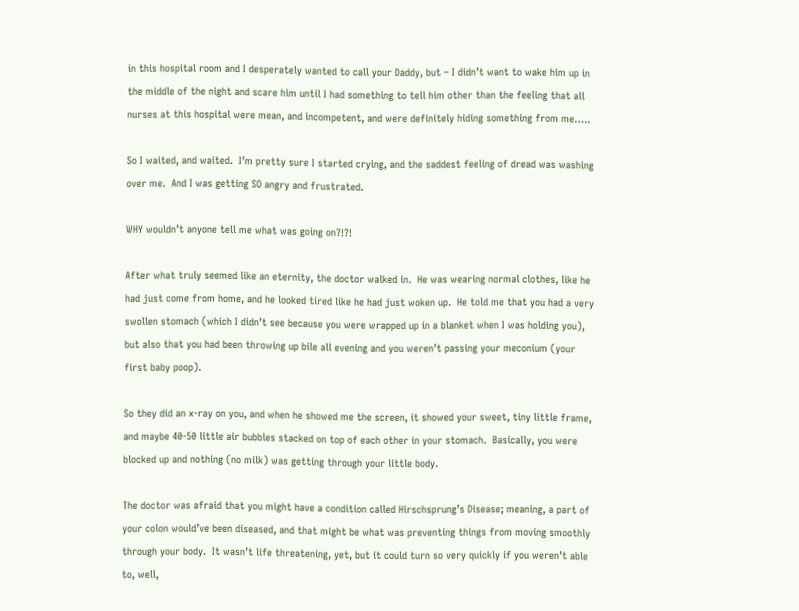in this hospital room and I desperately wanted to call your Daddy, but – I didn’t want to wake him up in the middle of the night and scare him until I had something to tell him other than the feeling that all nurses at this hospital were mean, and incompetent, and were definitely hiding something from me…..

So I waited, and waited.  I’m pretty sure I started crying, and the saddest feeling of dread was washing over me.  And I was getting SO angry and frustrated.

WHY wouldn’t anyone tell me what was going on?!?!

After what truly seemed like an eternity, the doctor walked in.  He was wearing normal clothes, like he had just come from home, and he looked tired like he had just woken up.  He told me that you had a very swollen stomach (which I didn’t see because you were wrapped up in a blanket when I was holding you), but also that you had been throwing up bile all evening and you weren’t passing your meconium (your first baby poop).

So they did an x-ray on you, and when he showed me the screen, it showed your sweet, tiny little frame, and maybe 40-50 little air bubbles stacked on top of each other in your stomach.  Basically, you were blocked up and nothing (no milk) was getting through your little body.

The doctor was afraid that you might have a condition called Hirschsprung’s Disease; meaning, a part of your colon would’ve been diseased, and that might be what was preventing things from moving smoothly through your body.  It wasn’t life threatening, yet, but it could turn so very quickly if you weren’t able to, well,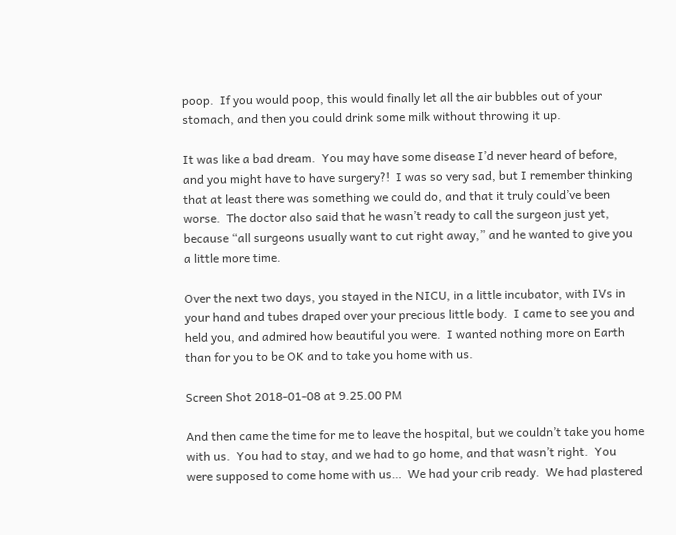poop.  If you would poop, this would finally let all the air bubbles out of your stomach, and then you could drink some milk without throwing it up.

It was like a bad dream.  You may have some disease I’d never heard of before, and you might have to have surgery?!  I was so very sad, but I remember thinking that at least there was something we could do, and that it truly could’ve been worse.  The doctor also said that he wasn’t ready to call the surgeon just yet, because “all surgeons usually want to cut right away,” and he wanted to give you a little more time.

Over the next two days, you stayed in the NICU, in a little incubator, with IVs in your hand and tubes draped over your precious little body.  I came to see you and held you, and admired how beautiful you were.  I wanted nothing more on Earth than for you to be OK and to take you home with us.

Screen Shot 2018-01-08 at 9.25.00 PM

And then came the time for me to leave the hospital, but we couldn’t take you home with us.  You had to stay, and we had to go home, and that wasn’t right.  You were supposed to come home with us…  We had your crib ready.  We had plastered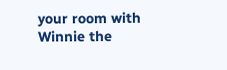your room with Winnie the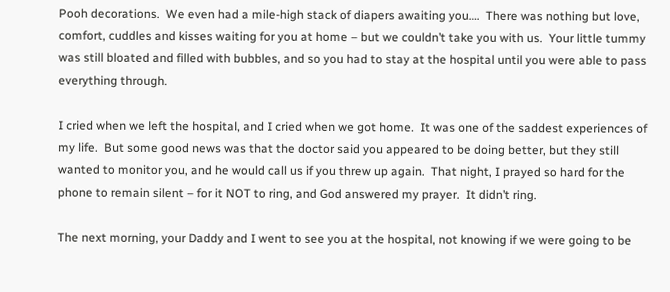Pooh decorations.  We even had a mile-high stack of diapers awaiting you….  There was nothing but love, comfort, cuddles and kisses waiting for you at home – but we couldn’t take you with us.  Your little tummy was still bloated and filled with bubbles, and so you had to stay at the hospital until you were able to pass everything through.

I cried when we left the hospital, and I cried when we got home.  It was one of the saddest experiences of my life.  But some good news was that the doctor said you appeared to be doing better, but they still wanted to monitor you, and he would call us if you threw up again.  That night, I prayed so hard for the phone to remain silent – for it NOT to ring, and God answered my prayer.  It didn’t ring.

The next morning, your Daddy and I went to see you at the hospital, not knowing if we were going to be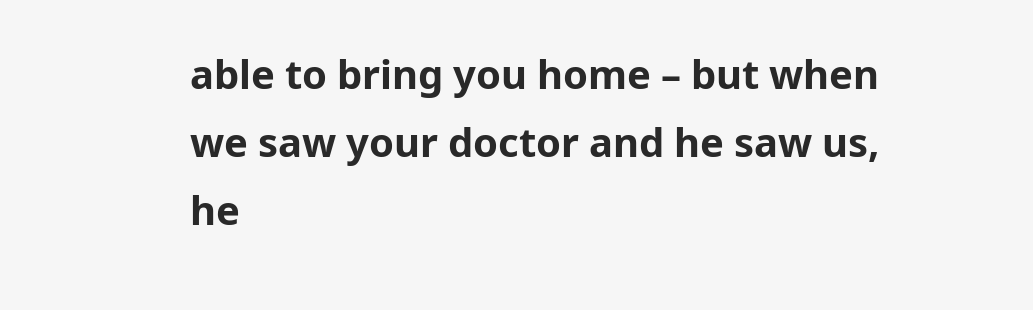able to bring you home – but when we saw your doctor and he saw us, he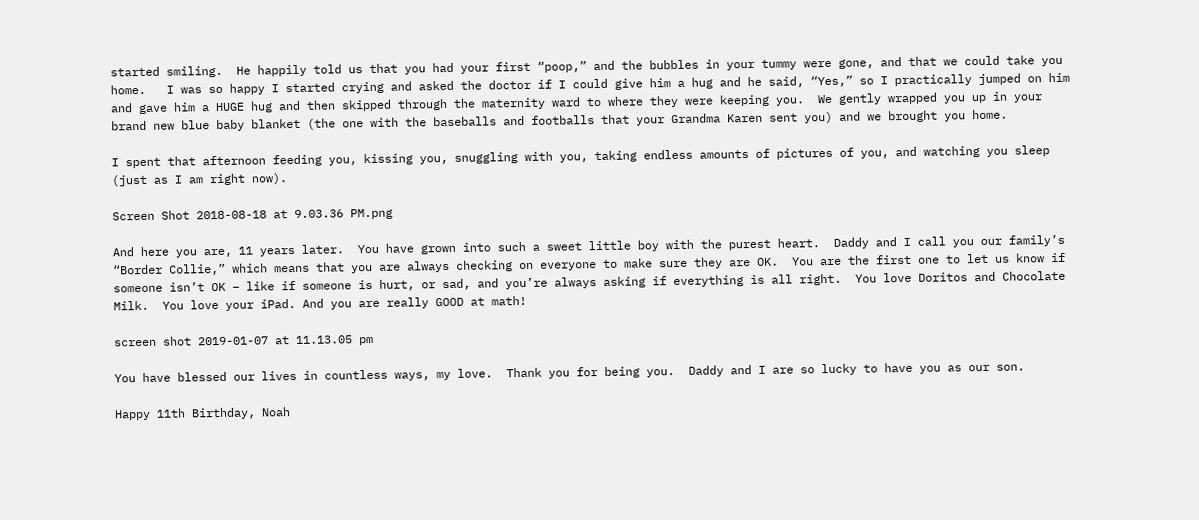started smiling.  He happily told us that you had your first “poop,” and the bubbles in your tummy were gone, and that we could take you home.   I was so happy I started crying and asked the doctor if I could give him a hug and he said, “Yes,” so I practically jumped on him and gave him a HUGE hug and then skipped through the maternity ward to where they were keeping you.  We gently wrapped you up in your brand new blue baby blanket (the one with the baseballs and footballs that your Grandma Karen sent you) and we brought you home.

I spent that afternoon feeding you, kissing you, snuggling with you, taking endless amounts of pictures of you, and watching you sleep (just as I am right now).

Screen Shot 2018-08-18 at 9.03.36 PM.png

And here you are, 11 years later.  You have grown into such a sweet little boy with the purest heart.  Daddy and I call you our family’s “Border Collie,” which means that you are always checking on everyone to make sure they are OK.  You are the first one to let us know if someone isn’t OK – like if someone is hurt, or sad, and you’re always asking if everything is all right.  You love Doritos and Chocolate Milk.  You love your iPad. And you are really GOOD at math!

screen shot 2019-01-07 at 11.13.05 pm

You have blessed our lives in countless ways, my love.  Thank you for being you.  Daddy and I are so lucky to have you as our son.

Happy 11th Birthday, Noah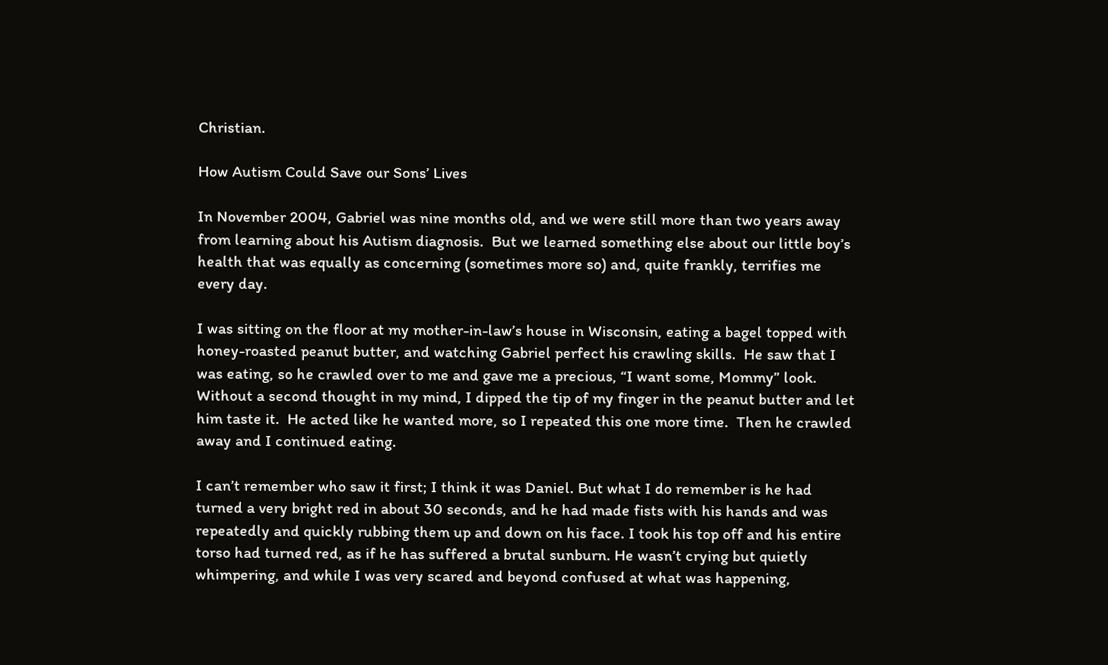Christian.

How Autism Could Save our Sons’ Lives

In November 2004, Gabriel was nine months old, and we were still more than two years away from learning about his Autism diagnosis.  But we learned something else about our little boy’s health that was equally as concerning (sometimes more so) and, quite frankly, terrifies me every day.

I was sitting on the floor at my mother-in-law’s house in Wisconsin, eating a bagel topped with honey-roasted peanut butter, and watching Gabriel perfect his crawling skills.  He saw that I was eating, so he crawled over to me and gave me a precious, “I want some, Mommy” look.  Without a second thought in my mind, I dipped the tip of my finger in the peanut butter and let him taste it.  He acted like he wanted more, so I repeated this one more time.  Then he crawled away and I continued eating.

I can’t remember who saw it first; I think it was Daniel. But what I do remember is he had turned a very bright red in about 30 seconds, and he had made fists with his hands and was repeatedly and quickly rubbing them up and down on his face. I took his top off and his entire torso had turned red, as if he has suffered a brutal sunburn. He wasn’t crying but quietly whimpering, and while I was very scared and beyond confused at what was happening,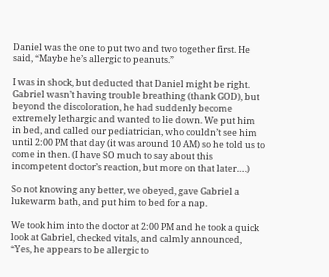Daniel was the one to put two and two together first. He said, “Maybe he’s allergic to peanuts.”

I was in shock, but deducted that Daniel might be right. Gabriel wasn’t having trouble breathing (thank GOD), but beyond the discoloration, he had suddenly become extremely lethargic and wanted to lie down. We put him in bed, and called our pediatrician, who couldn’t see him until 2:00 PM that day (it was around 10 AM) so he told us to come in then. (I have SO much to say about this incompetent doctor’s reaction, but more on that later….)

So not knowing any better, we obeyed, gave Gabriel a lukewarm bath, and put him to bed for a nap.

We took him into the doctor at 2:00 PM and he took a quick look at Gabriel, checked vitals, and calmly announced, “Yes, he appears to be allergic to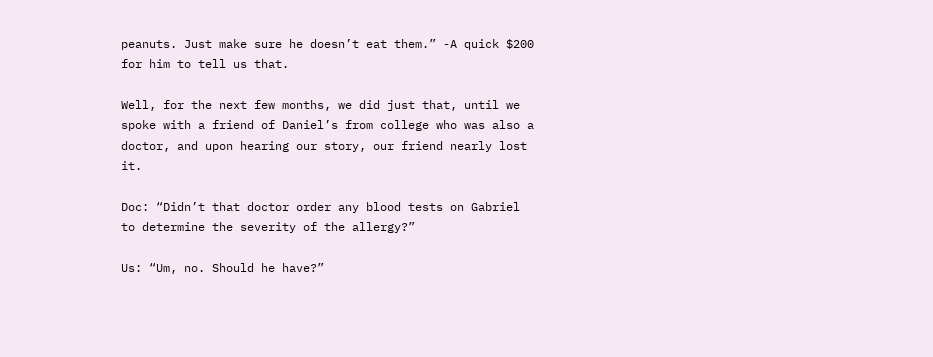peanuts. Just make sure he doesn’t eat them.” -A quick $200 for him to tell us that.

Well, for the next few months, we did just that, until we spoke with a friend of Daniel’s from college who was also a doctor, and upon hearing our story, our friend nearly lost it.

Doc: “Didn’t that doctor order any blood tests on Gabriel to determine the severity of the allergy?”

Us: “Um, no. Should he have?”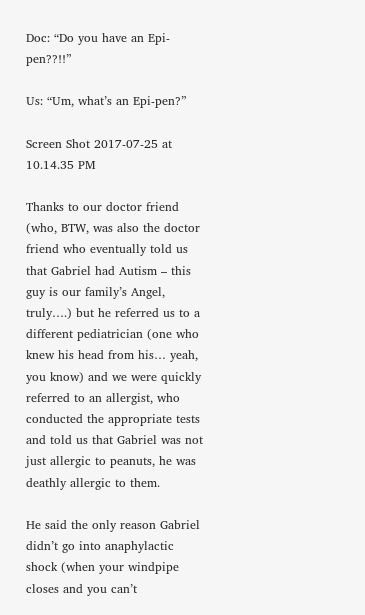Doc: “Do you have an Epi-pen??!!”

Us: “Um, what’s an Epi-pen?”

Screen Shot 2017-07-25 at 10.14.35 PM

Thanks to our doctor friend (who, BTW, was also the doctor friend who eventually told us that Gabriel had Autism – this guy is our family’s Angel, truly….) but he referred us to a different pediatrician (one who knew his head from his… yeah, you know) and we were quickly referred to an allergist, who conducted the appropriate tests and told us that Gabriel was not just allergic to peanuts, he was deathly allergic to them.

He said the only reason Gabriel didn’t go into anaphylactic shock (when your windpipe closes and you can’t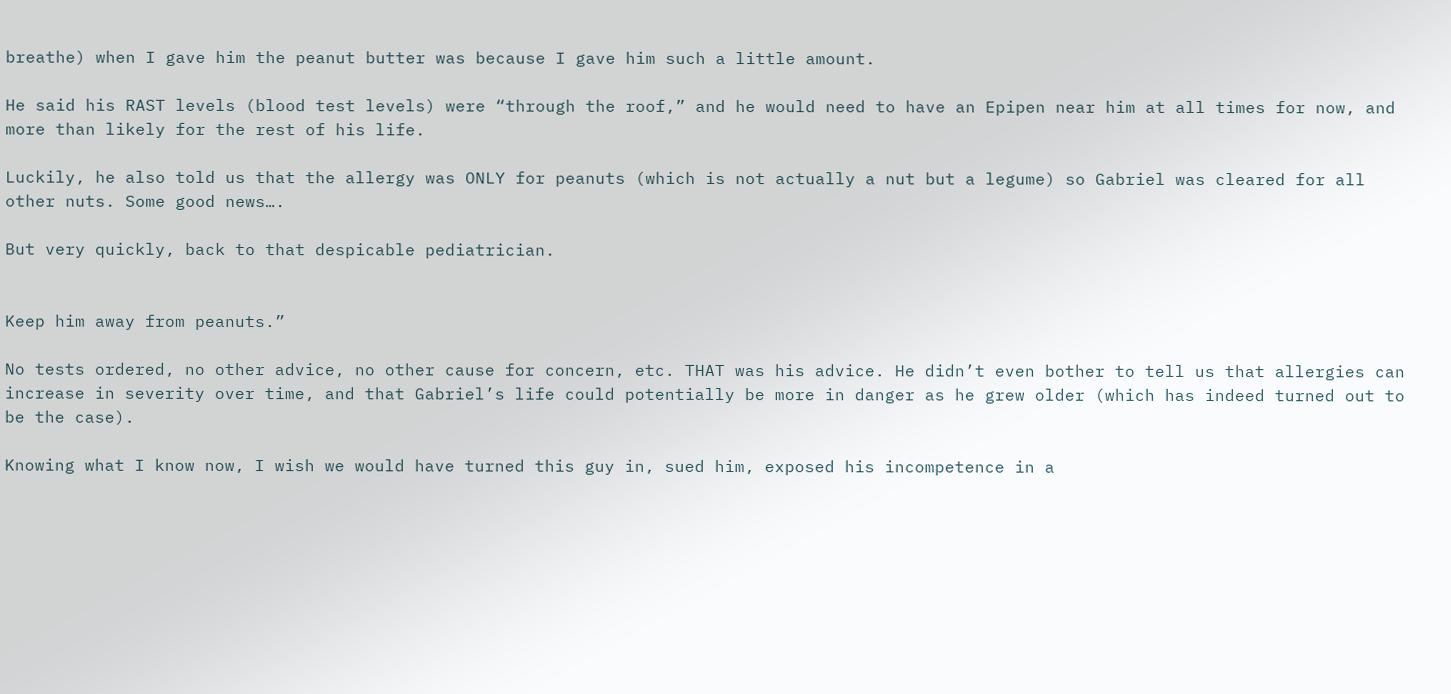breathe) when I gave him the peanut butter was because I gave him such a little amount.

He said his RAST levels (blood test levels) were “through the roof,” and he would need to have an Epipen near him at all times for now, and more than likely for the rest of his life.

Luckily, he also told us that the allergy was ONLY for peanuts (which is not actually a nut but a legume) so Gabriel was cleared for all other nuts. Some good news….

But very quickly, back to that despicable pediatrician.


Keep him away from peanuts.”

No tests ordered, no other advice, no other cause for concern, etc. THAT was his advice. He didn’t even bother to tell us that allergies can increase in severity over time, and that Gabriel’s life could potentially be more in danger as he grew older (which has indeed turned out to be the case).

Knowing what I know now, I wish we would have turned this guy in, sued him, exposed his incompetence in a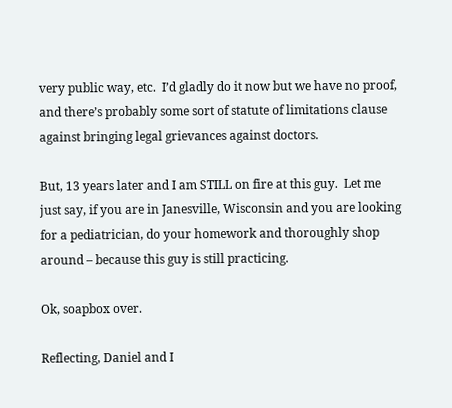very public way, etc.  I’d gladly do it now but we have no proof, and there’s probably some sort of statute of limitations clause against bringing legal grievances against doctors.

But, 13 years later and I am STILL on fire at this guy.  Let me just say, if you are in Janesville, Wisconsin and you are looking for a pediatrician, do your homework and thoroughly shop around – because this guy is still practicing.

Ok, soapbox over.

Reflecting, Daniel and I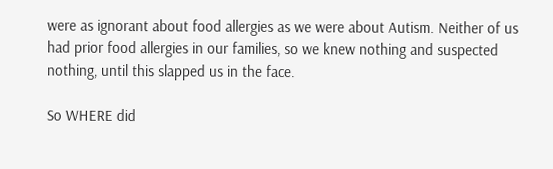were as ignorant about food allergies as we were about Autism. Neither of us had prior food allergies in our families, so we knew nothing and suspected nothing, until this slapped us in the face.

So WHERE did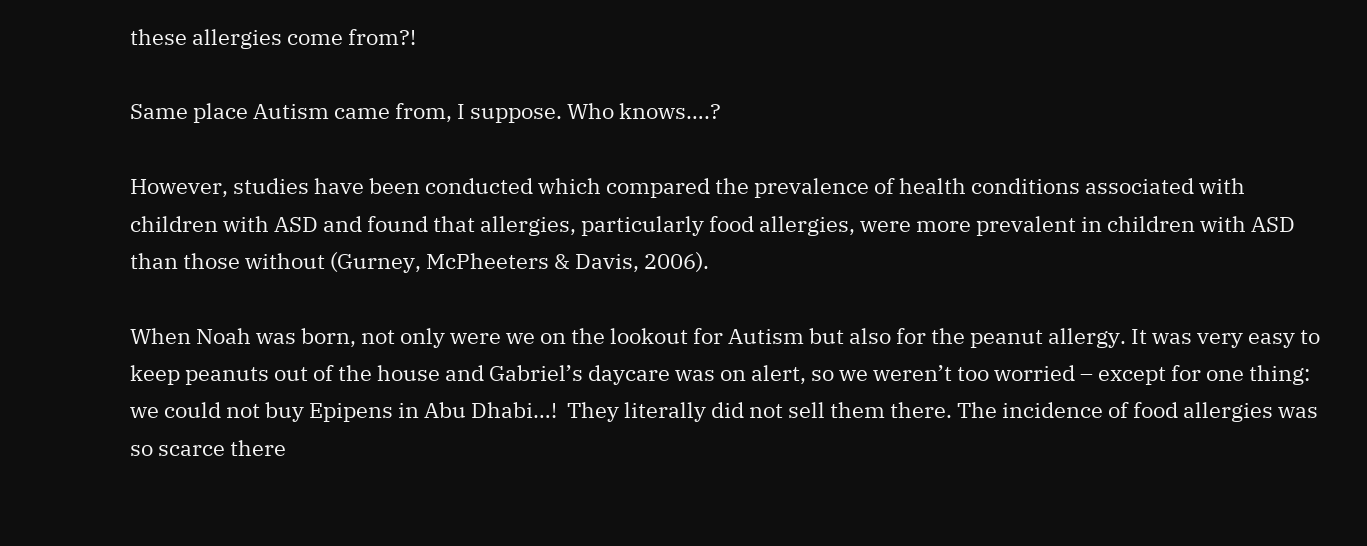these allergies come from?!

Same place Autism came from, I suppose. Who knows….?

However, studies have been conducted which compared the prevalence of health conditions associated with children with ASD and found that allergies, particularly food allergies, were more prevalent in children with ASD than those without (Gurney, McPheeters & Davis, 2006).

When Noah was born, not only were we on the lookout for Autism but also for the peanut allergy. It was very easy to keep peanuts out of the house and Gabriel’s daycare was on alert, so we weren’t too worried – except for one thing: we could not buy Epipens in Abu Dhabi…!  They literally did not sell them there. The incidence of food allergies was so scarce there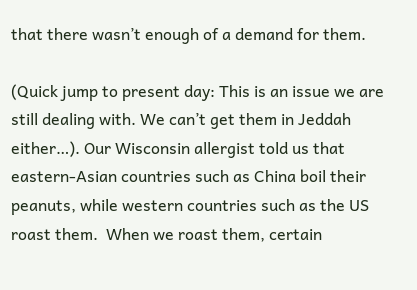that there wasn’t enough of a demand for them.

(Quick jump to present day: This is an issue we are still dealing with. We can’t get them in Jeddah either…). Our Wisconsin allergist told us that eastern-Asian countries such as China boil their peanuts, while western countries such as the US roast them.  When we roast them, certain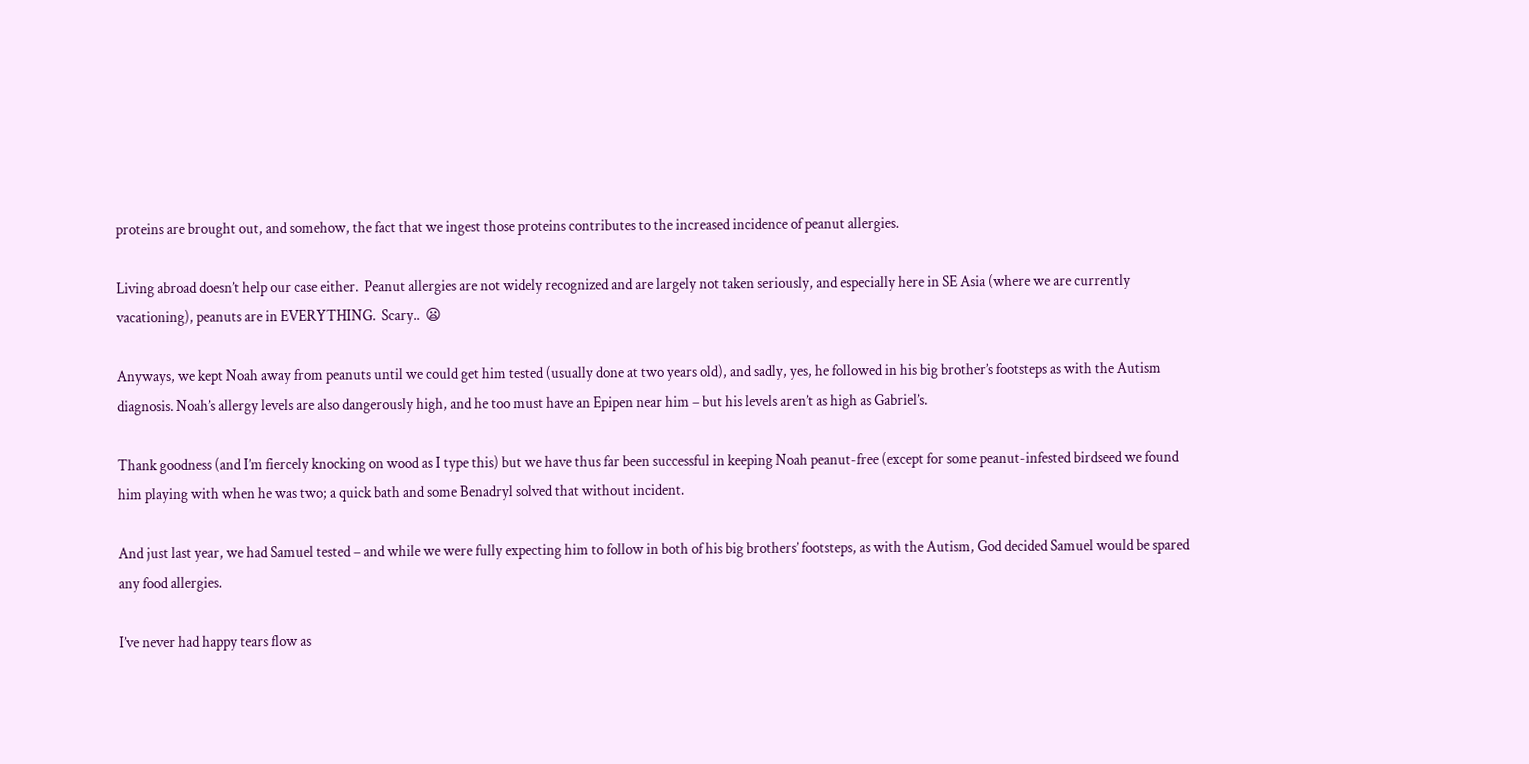proteins are brought out, and somehow, the fact that we ingest those proteins contributes to the increased incidence of peanut allergies.

Living abroad doesn’t help our case either.  Peanut allergies are not widely recognized and are largely not taken seriously, and especially here in SE Asia (where we are currently vacationing), peanuts are in EVERYTHING.  Scary..  😦

Anyways, we kept Noah away from peanuts until we could get him tested (usually done at two years old), and sadly, yes, he followed in his big brother’s footsteps as with the Autism diagnosis. Noah’s allergy levels are also dangerously high, and he too must have an Epipen near him – but his levels aren’t as high as Gabriel’s.

Thank goodness (and I’m fiercely knocking on wood as I type this) but we have thus far been successful in keeping Noah peanut-free (except for some peanut-infested birdseed we found him playing with when he was two; a quick bath and some Benadryl solved that without incident.

And just last year, we had Samuel tested – and while we were fully expecting him to follow in both of his big brothers’ footsteps, as with the Autism, God decided Samuel would be spared any food allergies.

I’ve never had happy tears flow as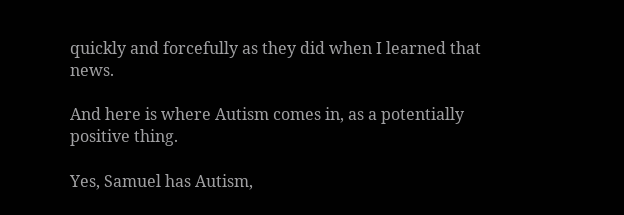quickly and forcefully as they did when I learned that news.

And here is where Autism comes in, as a potentially positive thing.

Yes, Samuel has Autism,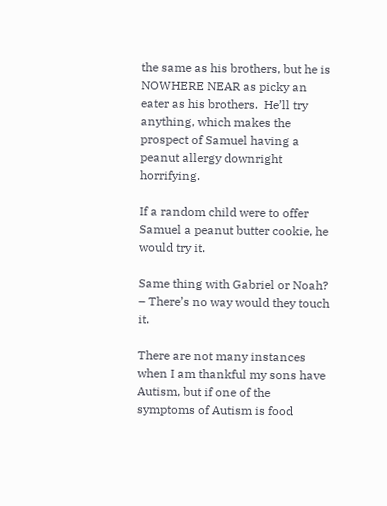the same as his brothers, but he is NOWHERE NEAR as picky an eater as his brothers.  He’ll try anything, which makes the prospect of Samuel having a peanut allergy downright horrifying.

If a random child were to offer Samuel a peanut butter cookie, he would try it.

Same thing with Gabriel or Noah? – There’s no way would they touch it.

There are not many instances when I am thankful my sons have Autism, but if one of the symptoms of Autism is food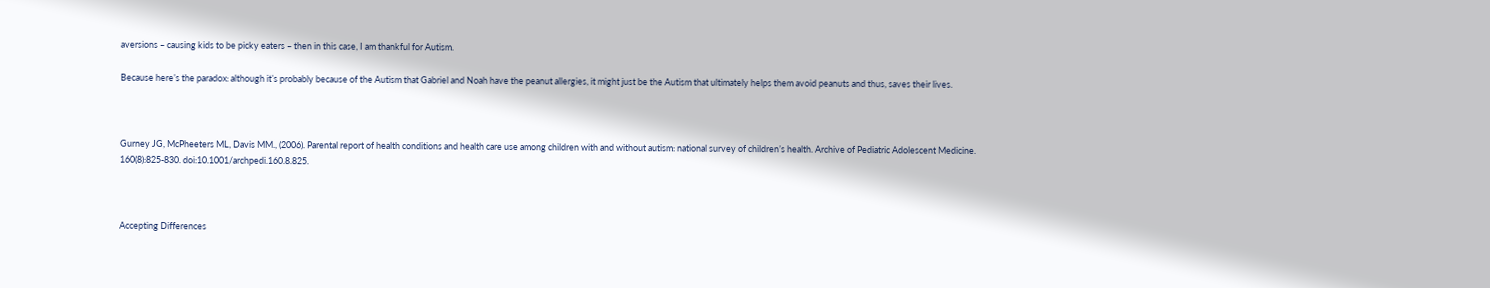aversions – causing kids to be picky eaters – then in this case, I am thankful for Autism.

Because here’s the paradox: although it’s probably because of the Autism that Gabriel and Noah have the peanut allergies, it might just be the Autism that ultimately helps them avoid peanuts and thus, saves their lives.



Gurney JG, McPheeters ML, Davis MM., (2006). Parental report of health conditions and health care use among children with and without autism: national survey of children’s health. Archive of Pediatric Adolescent Medicine. 160(8):825-830. doi:10.1001/archpedi.160.8.825.



Accepting Differences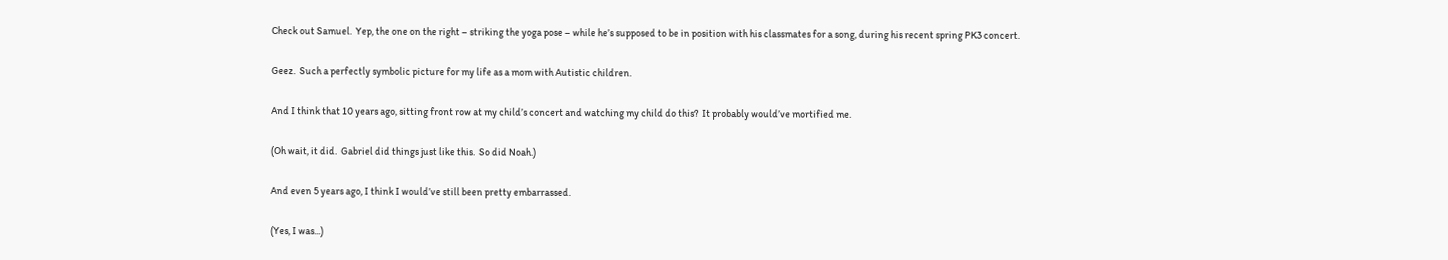Check out Samuel.  Yep, the one on the right – striking the yoga pose – while he’s supposed to be in position with his classmates for a song, during his recent spring PK3 concert.

Geez.  Such a perfectly symbolic picture for my life as a mom with Autistic children.

And I think that 10 years ago, sitting front row at my child’s concert and watching my child do this?  It probably would’ve mortified me.

(Oh wait, it did.  Gabriel did things just like this.  So did Noah.)

And even 5 years ago, I think I would’ve still been pretty embarrassed.

(Yes, I was...)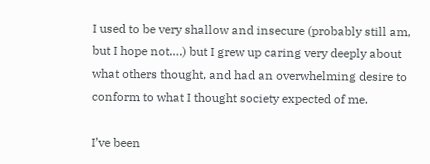I used to be very shallow and insecure (probably still am, but I hope not….) but I grew up caring very deeply about what others thought, and had an overwhelming desire to conform to what I thought society expected of me.

I’ve been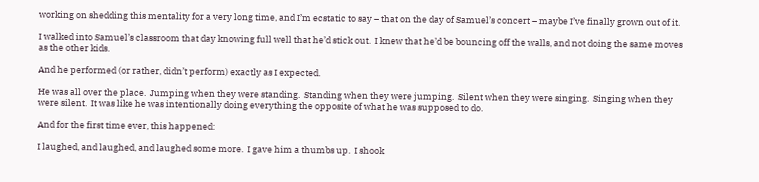working on shedding this mentality for a very long time, and I’m ecstatic to say – that on the day of Samuel’s concert – maybe I’ve finally grown out of it.

I walked into Samuel’s classroom that day knowing full well that he’d stick out.  I knew that he’d be bouncing off the walls, and not doing the same moves as the other kids.

And he performed (or rather, didn’t perform) exactly as I expected.

He was all over the place.  Jumping when they were standing.  Standing when they were jumping.  Silent when they were singing.  Singing when they were silent.  It was like he was intentionally doing everything the opposite of what he was supposed to do.

And for the first time ever, this happened:

I laughed, and laughed, and laughed some more.  I gave him a thumbs up.  I shook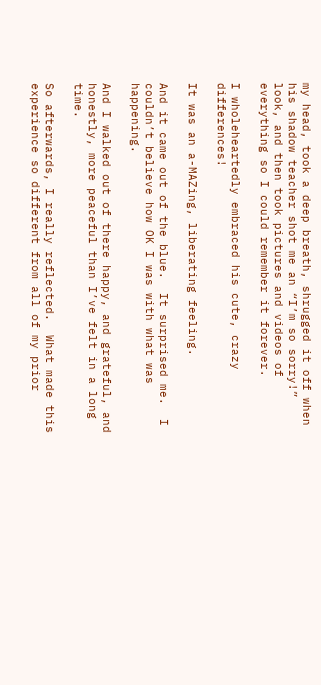my head, took a deep breath, shrugged it off when his shadow teacher shot me an “I’m so sorry!” look, and then took pictures and videos of everything so I could remember it forever.

I wholeheartedly embraced his cute, crazy differences!

It was an a-MAZing, liberating feeling.

And it came out of the blue.  It surprised me.  I couldn’t believe how OK I was with what was happening.

And I walked out of there happy, and grateful, and honestly, more peaceful than I’ve felt in a long time.

So afterwards, I really reflected.  What made this experience so different from all of my prior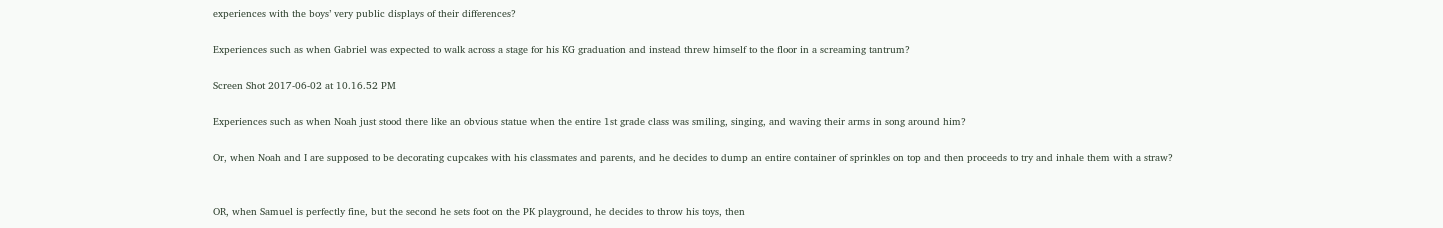experiences with the boys’ very public displays of their differences?

Experiences such as when Gabriel was expected to walk across a stage for his KG graduation and instead threw himself to the floor in a screaming tantrum?

Screen Shot 2017-06-02 at 10.16.52 PM

Experiences such as when Noah just stood there like an obvious statue when the entire 1st grade class was smiling, singing, and waving their arms in song around him?

Or, when Noah and I are supposed to be decorating cupcakes with his classmates and parents, and he decides to dump an entire container of sprinkles on top and then proceeds to try and inhale them with a straw?


OR, when Samuel is perfectly fine, but the second he sets foot on the PK playground, he decides to throw his toys, then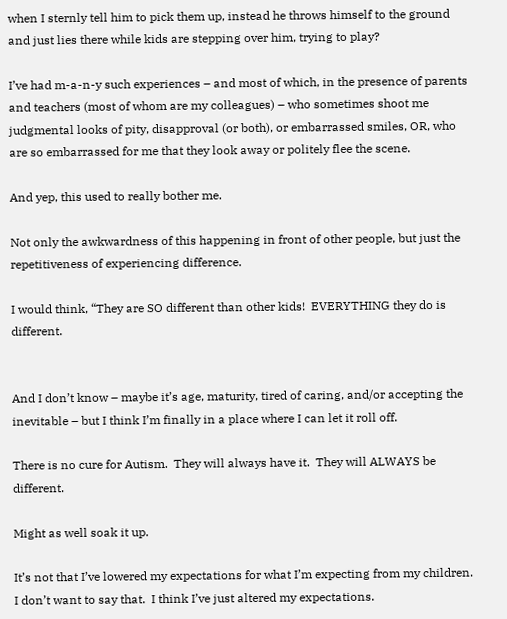when I sternly tell him to pick them up, instead he throws himself to the ground and just lies there while kids are stepping over him, trying to play?

I’ve had m-a-n-y such experiences – and most of which, in the presence of parents and teachers (most of whom are my colleagues) – who sometimes shoot me judgmental looks of pity, disapproval (or both), or embarrassed smiles, OR, who are so embarrassed for me that they look away or politely flee the scene.

And yep, this used to really bother me.

Not only the awkwardness of this happening in front of other people, but just the repetitiveness of experiencing difference.

I would think, “They are SO different than other kids!  EVERYTHING they do is different.


And I don’t know – maybe it’s age, maturity, tired of caring, and/or accepting the inevitable – but I think I’m finally in a place where I can let it roll off.

There is no cure for Autism.  They will always have it.  They will ALWAYS be different.

Might as well soak it up.

It’s not that I’ve lowered my expectations for what I’m expecting from my children.  I don’t want to say that.  I think I’ve just altered my expectations.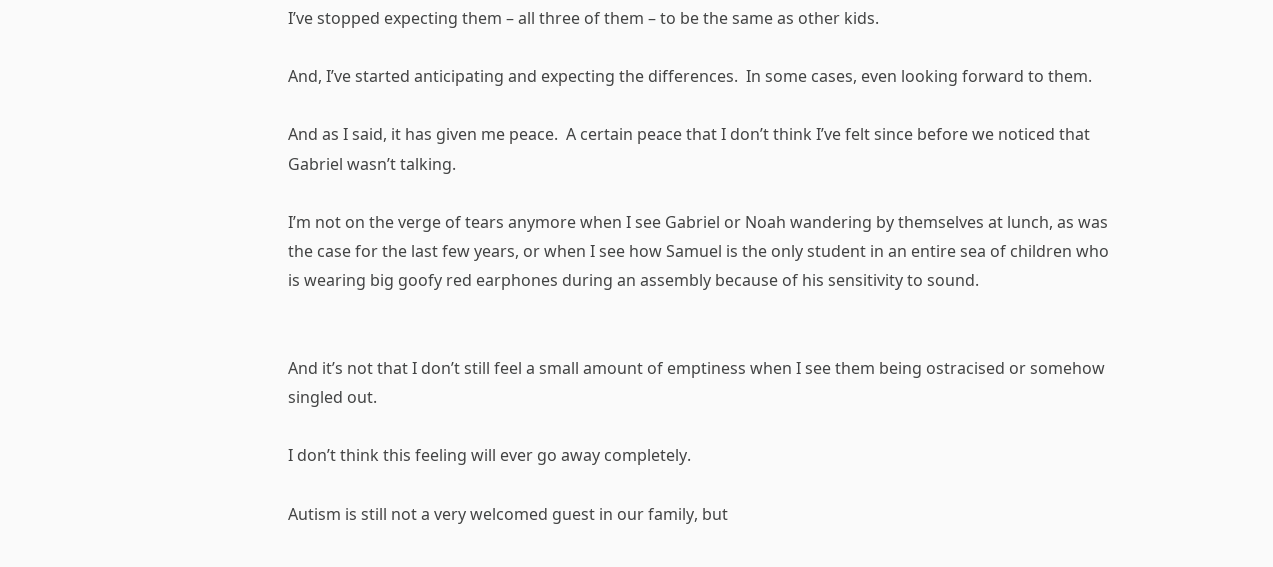I’ve stopped expecting them – all three of them – to be the same as other kids.

And, I’ve started anticipating and expecting the differences.  In some cases, even looking forward to them.

And as I said, it has given me peace.  A certain peace that I don’t think I’ve felt since before we noticed that Gabriel wasn’t talking.

I’m not on the verge of tears anymore when I see Gabriel or Noah wandering by themselves at lunch, as was the case for the last few years, or when I see how Samuel is the only student in an entire sea of children who is wearing big goofy red earphones during an assembly because of his sensitivity to sound.


And it’s not that I don’t still feel a small amount of emptiness when I see them being ostracised or somehow singled out.

I don’t think this feeling will ever go away completely.

Autism is still not a very welcomed guest in our family, but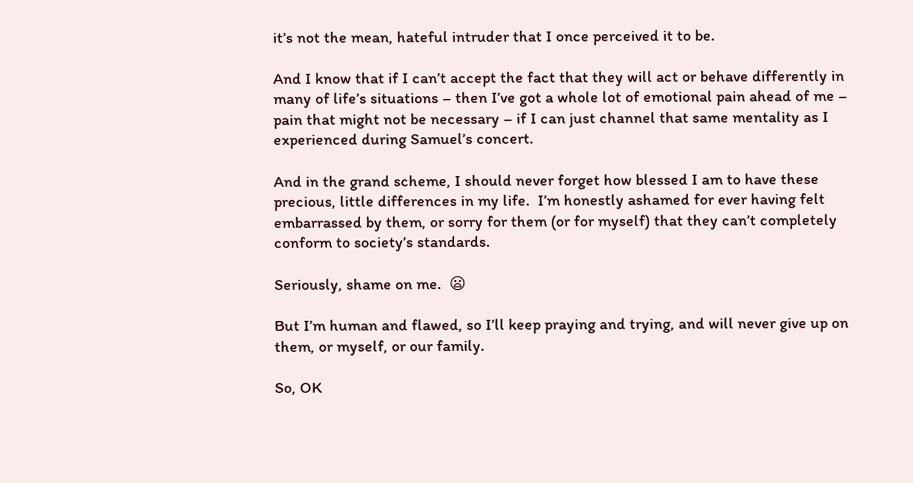it’s not the mean, hateful intruder that I once perceived it to be.

And I know that if I can’t accept the fact that they will act or behave differently in many of life’s situations – then I’ve got a whole lot of emotional pain ahead of me – pain that might not be necessary – if I can just channel that same mentality as I experienced during Samuel’s concert.

And in the grand scheme, I should never forget how blessed I am to have these precious, little differences in my life.  I’m honestly ashamed for ever having felt embarrassed by them, or sorry for them (or for myself) that they can’t completely conform to society’s standards.

Seriously, shame on me.  😦

But I’m human and flawed, so I’ll keep praying and trying, and will never give up on them, or myself, or our family.

So, OK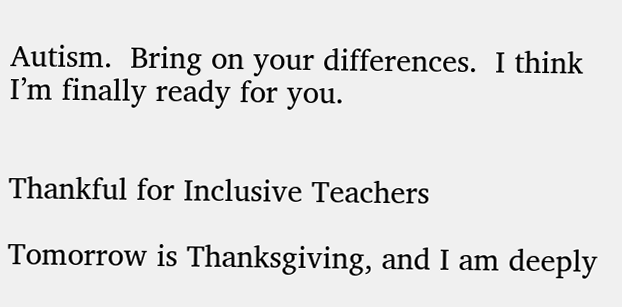Autism.  Bring on your differences.  I think I’m finally ready for you.


Thankful for Inclusive Teachers

Tomorrow is Thanksgiving, and I am deeply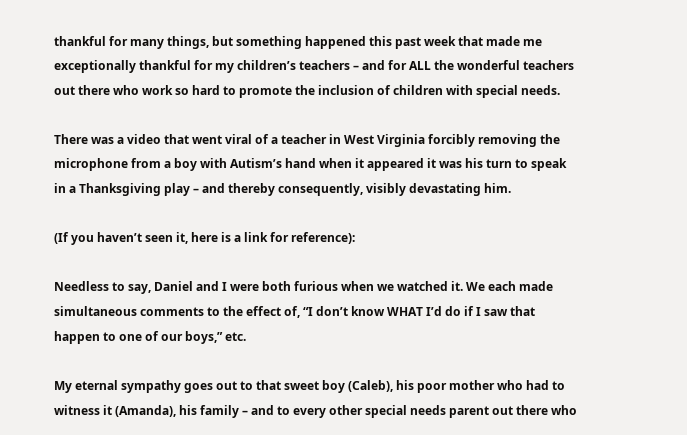thankful for many things, but something happened this past week that made me exceptionally thankful for my children’s teachers – and for ALL the wonderful teachers out there who work so hard to promote the inclusion of children with special needs.

There was a video that went viral of a teacher in West Virginia forcibly removing the microphone from a boy with Autism’s hand when it appeared it was his turn to speak in a Thanksgiving play – and thereby consequently, visibly devastating him.

(If you haven’t seen it, here is a link for reference):

Needless to say, Daniel and I were both furious when we watched it. We each made simultaneous comments to the effect of, “I don’t know WHAT I’d do if I saw that happen to one of our boys,” etc.

My eternal sympathy goes out to that sweet boy (Caleb), his poor mother who had to witness it (Amanda), his family – and to every other special needs parent out there who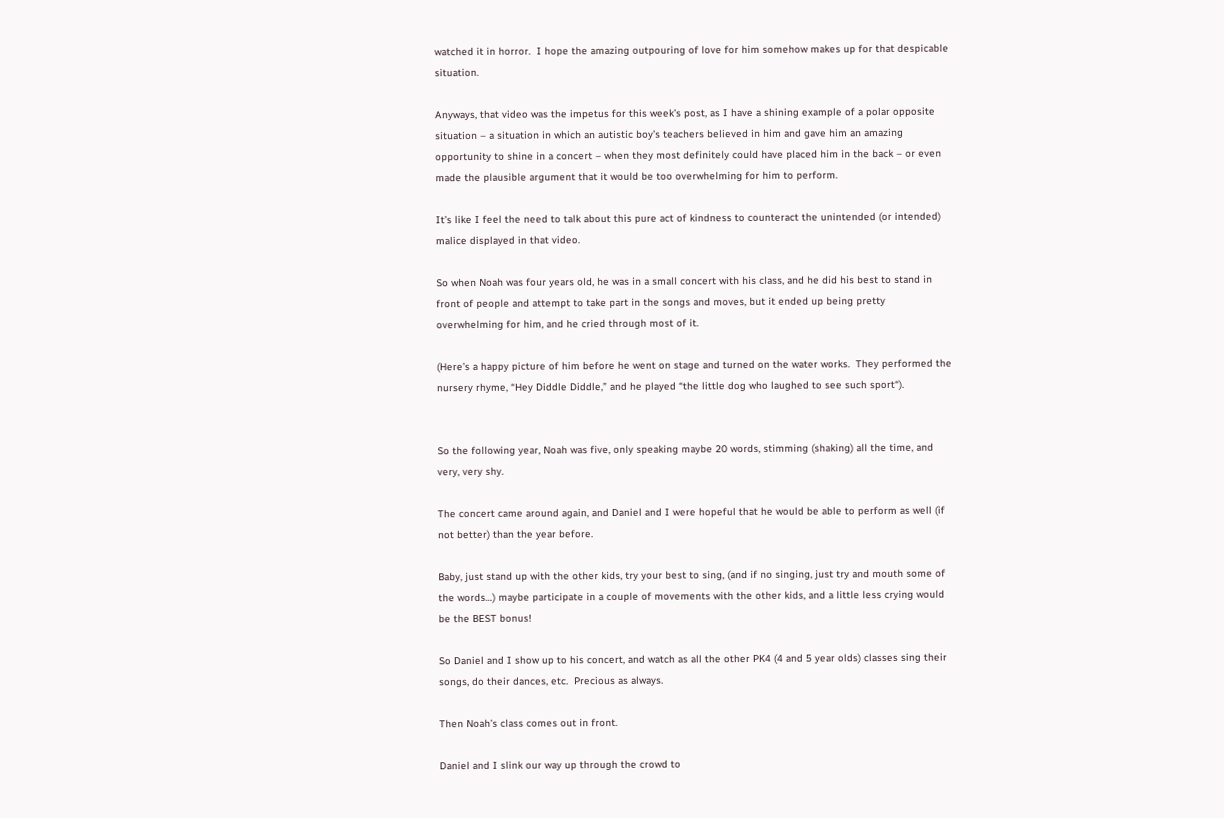watched it in horror.  I hope the amazing outpouring of love for him somehow makes up for that despicable situation.

Anyways, that video was the impetus for this week’s post, as I have a shining example of a polar opposite situation – a situation in which an autistic boy’s teachers believed in him and gave him an amazing opportunity to shine in a concert – when they most definitely could have placed him in the back – or even made the plausible argument that it would be too overwhelming for him to perform.

It’s like I feel the need to talk about this pure act of kindness to counteract the unintended (or intended) malice displayed in that video.

So when Noah was four years old, he was in a small concert with his class, and he did his best to stand in front of people and attempt to take part in the songs and moves, but it ended up being pretty overwhelming for him, and he cried through most of it.

(Here’s a happy picture of him before he went on stage and turned on the water works.  They performed the nursery rhyme, “Hey Diddle Diddle,” and he played “the little dog who laughed to see such sport“).


So the following year, Noah was five, only speaking maybe 20 words, stimming (shaking) all the time, and very, very shy.

The concert came around again, and Daniel and I were hopeful that he would be able to perform as well (if not better) than the year before.

Baby, just stand up with the other kids, try your best to sing, (and if no singing, just try and mouth some of the words…) maybe participate in a couple of movements with the other kids, and a little less crying would be the BEST bonus!

So Daniel and I show up to his concert, and watch as all the other PK4 (4 and 5 year olds) classes sing their songs, do their dances, etc.  Precious as always.

Then Noah’s class comes out in front.

Daniel and I slink our way up through the crowd to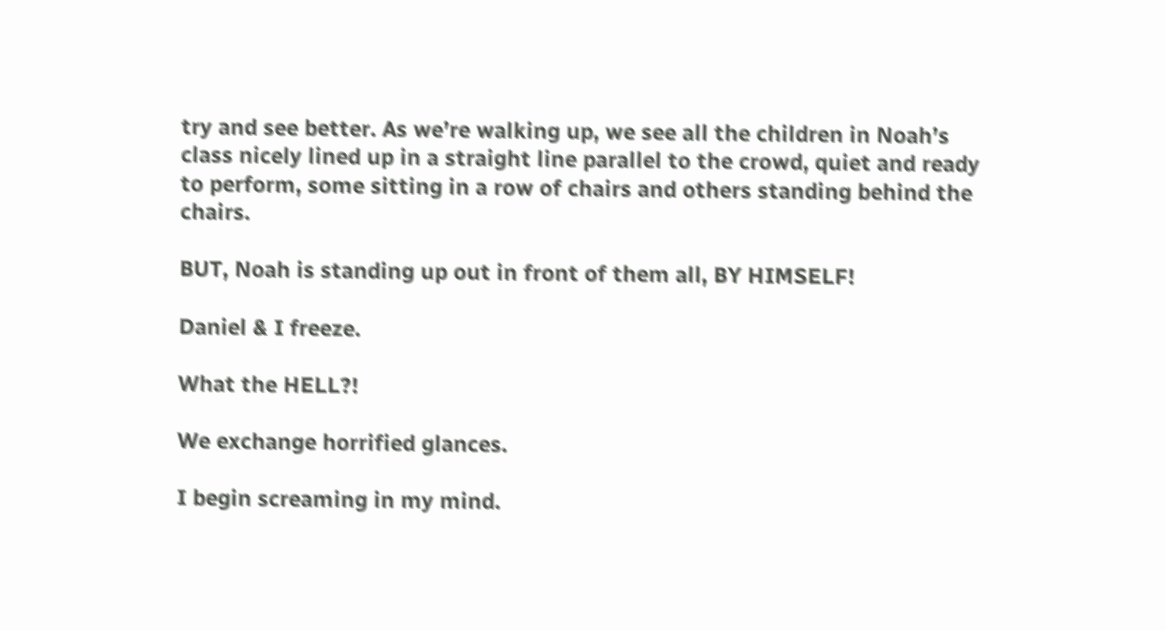try and see better. As we’re walking up, we see all the children in Noah’s class nicely lined up in a straight line parallel to the crowd, quiet and ready to perform, some sitting in a row of chairs and others standing behind the chairs.

BUT, Noah is standing up out in front of them all, BY HIMSELF!

Daniel & I freeze.

What the HELL?!

We exchange horrified glances.

I begin screaming in my mind.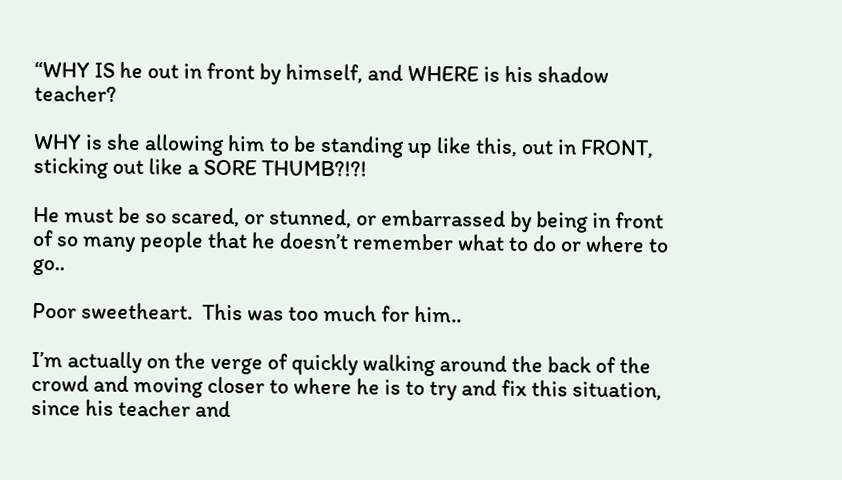“WHY IS he out in front by himself, and WHERE is his shadow teacher?

WHY is she allowing him to be standing up like this, out in FRONT, sticking out like a SORE THUMB?!?!

He must be so scared, or stunned, or embarrassed by being in front of so many people that he doesn’t remember what to do or where to go..

Poor sweetheart.  This was too much for him..

I’m actually on the verge of quickly walking around the back of the crowd and moving closer to where he is to try and fix this situation, since his teacher and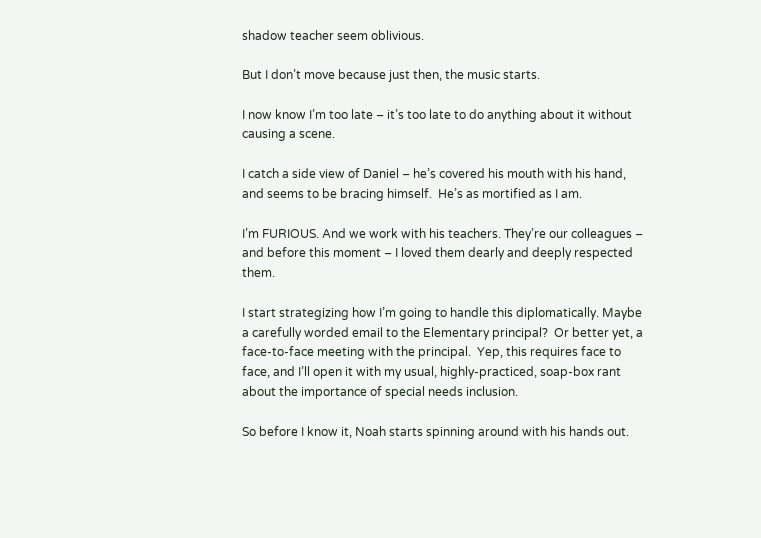shadow teacher seem oblivious.

But I don’t move because just then, the music starts.

I now know I’m too late – it’s too late to do anything about it without causing a scene.

I catch a side view of Daniel – he’s covered his mouth with his hand, and seems to be bracing himself.  He’s as mortified as I am.

I’m FURIOUS. And we work with his teachers. They’re our colleagues – and before this moment – I loved them dearly and deeply respected them.

I start strategizing how I’m going to handle this diplomatically. Maybe a carefully worded email to the Elementary principal?  Or better yet, a face-to-face meeting with the principal.  Yep, this requires face to face, and I’ll open it with my usual, highly-practiced, soap-box rant about the importance of special needs inclusion.

So before I know it, Noah starts spinning around with his hands out.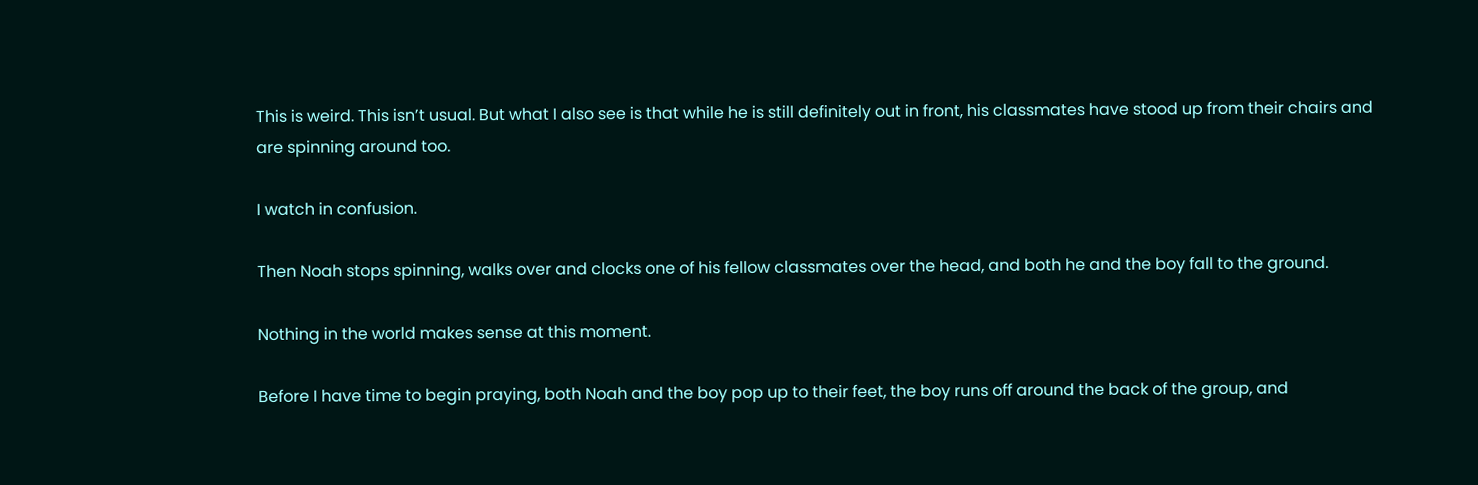This is weird. This isn’t usual. But what I also see is that while he is still definitely out in front, his classmates have stood up from their chairs and are spinning around too.

I watch in confusion.

Then Noah stops spinning, walks over and clocks one of his fellow classmates over the head, and both he and the boy fall to the ground.

Nothing in the world makes sense at this moment.

Before I have time to begin praying, both Noah and the boy pop up to their feet, the boy runs off around the back of the group, and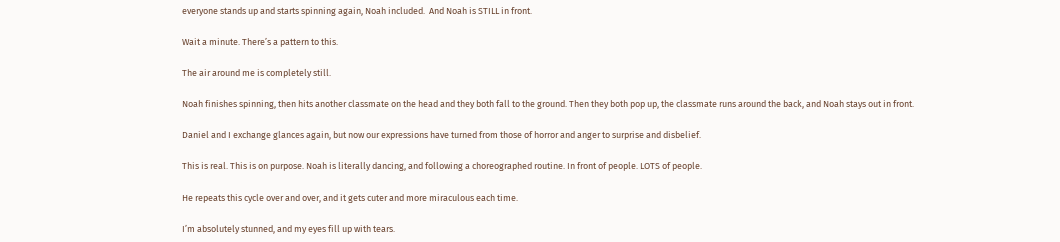everyone stands up and starts spinning again, Noah included.  And Noah is STILL in front.

Wait a minute. There’s a pattern to this.

The air around me is completely still.

Noah finishes spinning, then hits another classmate on the head and they both fall to the ground. Then they both pop up, the classmate runs around the back, and Noah stays out in front.

Daniel and I exchange glances again, but now our expressions have turned from those of horror and anger to surprise and disbelief.

This is real. This is on purpose. Noah is literally dancing, and following a choreographed routine. In front of people. LOTS of people.

He repeats this cycle over and over, and it gets cuter and more miraculous each time.

I’m absolutely stunned, and my eyes fill up with tears.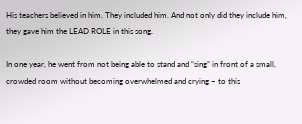His teachers believed in him. They included him. And not only did they include him, they gave him the LEAD ROLE in this song.

In one year, he went from not being able to stand and “sing” in front of a small, crowded room without becoming overwhelmed and crying – to this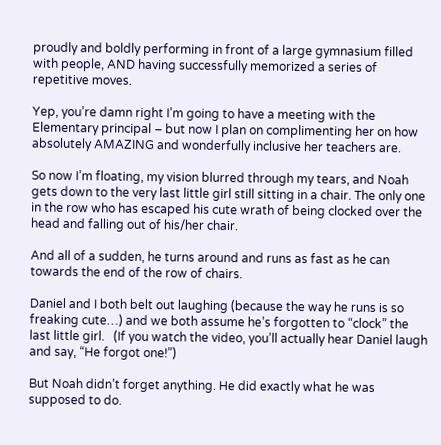proudly and boldly performing in front of a large gymnasium filled with people, AND having successfully memorized a series of repetitive moves.

Yep, you’re damn right I’m going to have a meeting with the Elementary principal – but now I plan on complimenting her on how absolutely AMAZING and wonderfully inclusive her teachers are.

So now I’m floating, my vision blurred through my tears, and Noah gets down to the very last little girl still sitting in a chair. The only one in the row who has escaped his cute wrath of being clocked over the head and falling out of his/her chair.

And all of a sudden, he turns around and runs as fast as he can towards the end of the row of chairs.

Daniel and I both belt out laughing (because the way he runs is so freaking cute…) and we both assume he’s forgotten to “clock” the last little girl.   (If you watch the video, you’ll actually hear Daniel laugh and say, “He forgot one!”)

But Noah didn’t forget anything. He did exactly what he was supposed to do.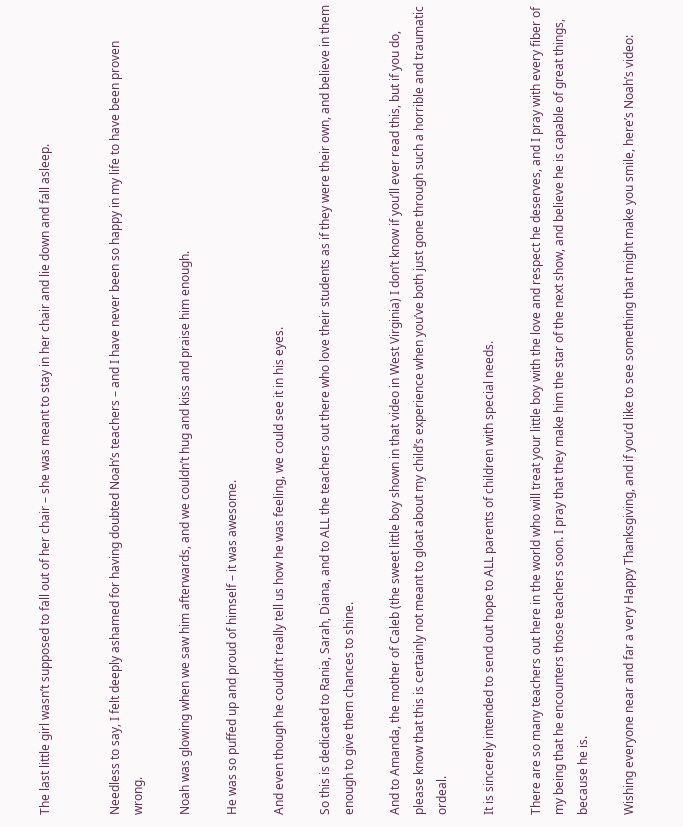The last little girl wasn’t supposed to fall out of her chair – she was meant to stay in her chair and lie down and fall asleep.


Needless to say, I felt deeply ashamed for having doubted Noah’s teachers – and I have never been so happy in my life to have been proven wrong.

Noah was glowing when we saw him afterwards, and we couldn’t hug and kiss and praise him enough.

He was so puffed up and proud of himself – it was awesome.

And even though he couldn’t really tell us how he was feeling, we could see it in his eyes.

So this is dedicated to Rania, Sarah, Diana, and to ALL the teachers out there who love their students as if they were their own, and believe in them enough to give them chances to shine.

And to Amanda, the mother of Caleb (the sweet little boy shown in that video in West Virginia) I don’t know if you’ll ever read this, but if you do, please know that this is certainly not meant to gloat about my child’s experience when you’ve both just gone through such a horrible and traumatic ordeal.

It is sincerely intended to send out hope to ALL parents of children with special needs.

There are so many teachers out here in the world who will treat your little boy with the love and respect he deserves, and I pray with every fiber of my being that he encounters those teachers soon. I pray that they make him the star of the next show, and believe he is capable of great things, because he is.

Wishing everyone near and far a very Happy Thanksgiving, and if you’d like to see something that might make you smile, here’s Noah’s video: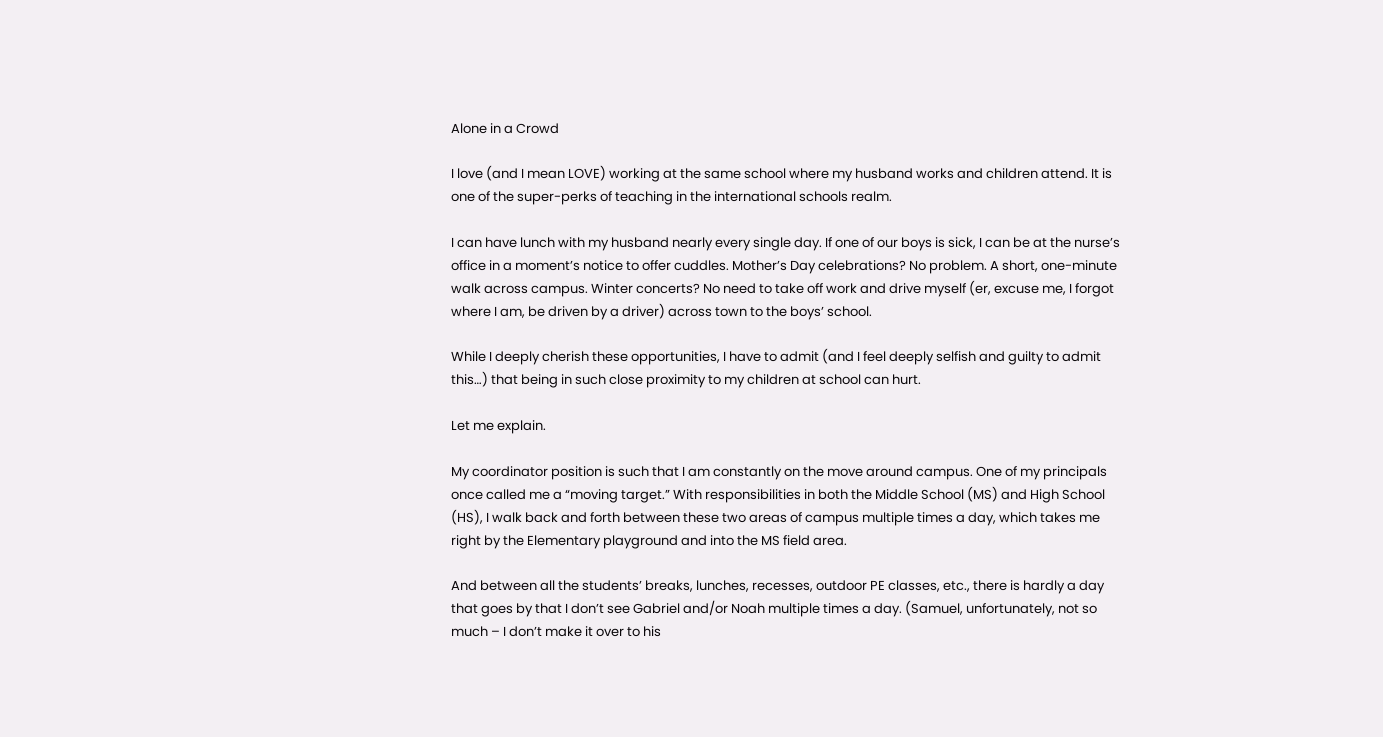Alone in a Crowd

I love (and I mean LOVE) working at the same school where my husband works and children attend. It is one of the super-perks of teaching in the international schools realm.

I can have lunch with my husband nearly every single day. If one of our boys is sick, I can be at the nurse’s office in a moment’s notice to offer cuddles. Mother’s Day celebrations? No problem. A short, one-minute walk across campus. Winter concerts? No need to take off work and drive myself (er, excuse me, I forgot where I am, be driven by a driver) across town to the boys’ school.

While I deeply cherish these opportunities, I have to admit (and I feel deeply selfish and guilty to admit this…) that being in such close proximity to my children at school can hurt.

Let me explain.

My coordinator position is such that I am constantly on the move around campus. One of my principals once called me a “moving target.” With responsibilities in both the Middle School (MS) and High School (HS), I walk back and forth between these two areas of campus multiple times a day, which takes me right by the Elementary playground and into the MS field area.

And between all the students’ breaks, lunches, recesses, outdoor PE classes, etc., there is hardly a day that goes by that I don’t see Gabriel and/or Noah multiple times a day. (Samuel, unfortunately, not so much – I don’t make it over to his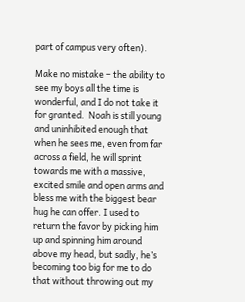part of campus very often).

Make no mistake – the ability to see my boys all the time is wonderful, and I do not take it for granted.  Noah is still young and uninhibited enough that when he sees me, even from far across a field, he will sprint towards me with a massive, excited smile and open arms and bless me with the biggest bear hug he can offer. I used to return the favor by picking him up and spinning him around above my head, but sadly, he’s becoming too big for me to do that without throwing out my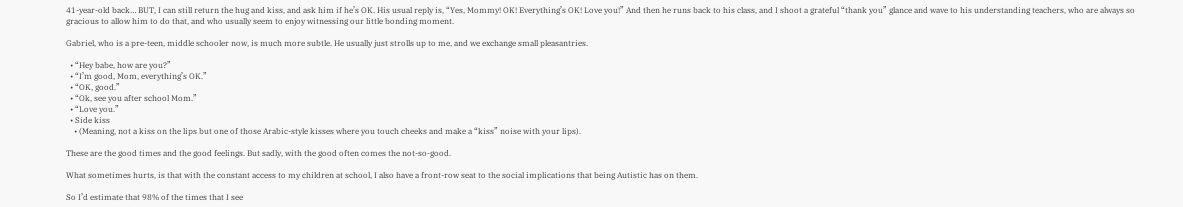41-year-old back… BUT, I can still return the hug and kiss, and ask him if he’s OK. His usual reply is, “Yes, Mommy! OK! Everything’s OK! Love you!” And then he runs back to his class, and I shoot a grateful “thank you” glance and wave to his understanding teachers, who are always so gracious to allow him to do that, and who usually seem to enjoy witnessing our little bonding moment.

Gabriel, who is a pre-teen, middle schooler now, is much more subtle. He usually just strolls up to me, and we exchange small pleasantries.

  • “Hey babe, how are you?”
  • “I’m good, Mom, everything’s OK.”
  • “OK, good.”
  • “Ok, see you after school Mom.”
  • “Love you.”
  • Side kiss
    • (Meaning, not a kiss on the lips but one of those Arabic-style kisses where you touch cheeks and make a “kiss” noise with your lips).

These are the good times and the good feelings. But sadly, with the good often comes the not-so-good.

What sometimes hurts, is that with the constant access to my children at school, I also have a front-row seat to the social implications that being Autistic has on them.

So I’d estimate that 98% of the times that I see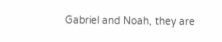Gabriel and Noah, they are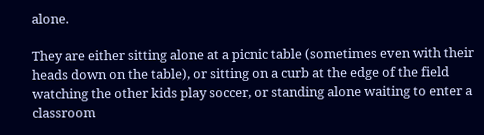alone.

They are either sitting alone at a picnic table (sometimes even with their heads down on the table), or sitting on a curb at the edge of the field watching the other kids play soccer, or standing alone waiting to enter a classroom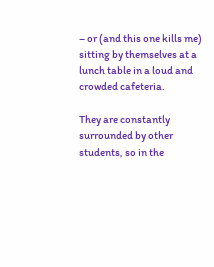– or (and this one kills me) sitting by themselves at a lunch table in a loud and crowded cafeteria.

They are constantly surrounded by other students, so in the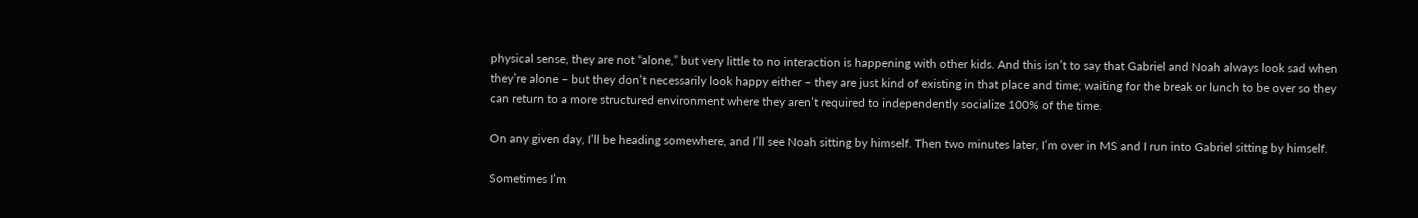physical sense, they are not “alone,” but very little to no interaction is happening with other kids. And this isn’t to say that Gabriel and Noah always look sad when they’re alone – but they don’t necessarily look happy either – they are just kind of existing in that place and time; waiting for the break or lunch to be over so they can return to a more structured environment where they aren’t required to independently socialize 100% of the time.

On any given day, I’ll be heading somewhere, and I’ll see Noah sitting by himself. Then two minutes later, I’m over in MS and I run into Gabriel sitting by himself.

Sometimes I’m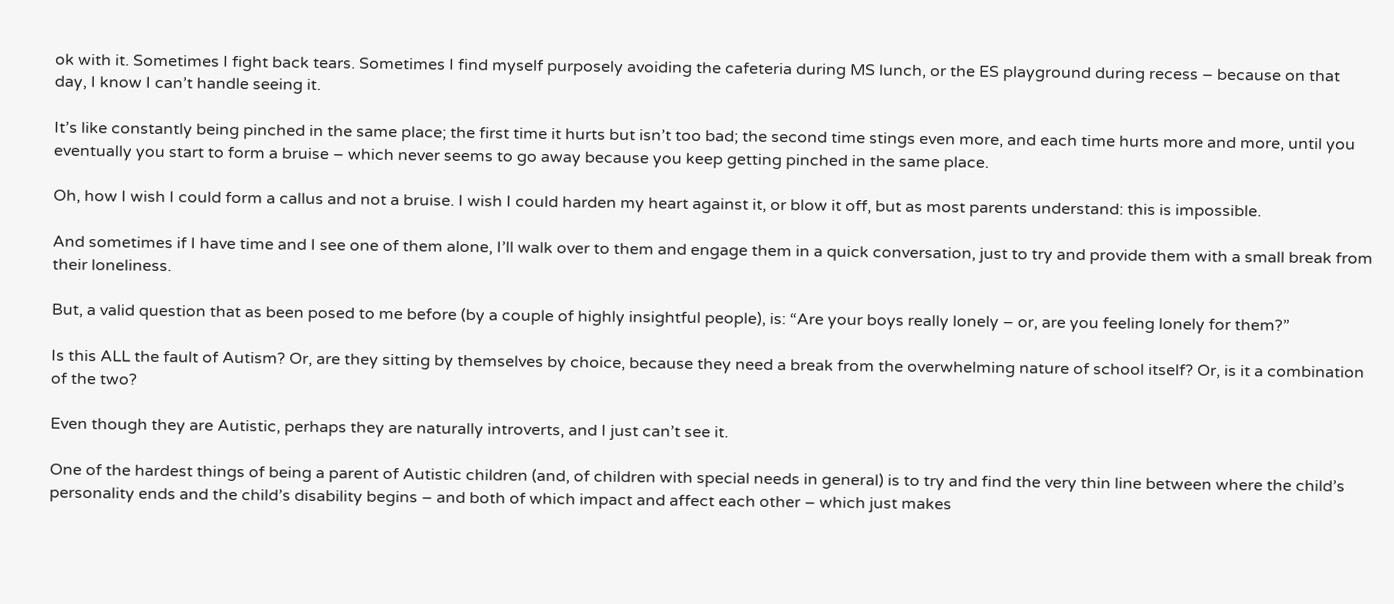ok with it. Sometimes I fight back tears. Sometimes I find myself purposely avoiding the cafeteria during MS lunch, or the ES playground during recess – because on that day, I know I can’t handle seeing it.

It’s like constantly being pinched in the same place; the first time it hurts but isn’t too bad; the second time stings even more, and each time hurts more and more, until you eventually you start to form a bruise – which never seems to go away because you keep getting pinched in the same place.

Oh, how I wish I could form a callus and not a bruise. I wish I could harden my heart against it, or blow it off, but as most parents understand: this is impossible.

And sometimes if I have time and I see one of them alone, I’ll walk over to them and engage them in a quick conversation, just to try and provide them with a small break from their loneliness.

But, a valid question that as been posed to me before (by a couple of highly insightful people), is: “Are your boys really lonely – or, are you feeling lonely for them?”

Is this ALL the fault of Autism? Or, are they sitting by themselves by choice, because they need a break from the overwhelming nature of school itself? Or, is it a combination of the two?

Even though they are Autistic, perhaps they are naturally introverts, and I just can’t see it.

One of the hardest things of being a parent of Autistic children (and, of children with special needs in general) is to try and find the very thin line between where the child’s personality ends and the child’s disability begins – and both of which impact and affect each other – which just makes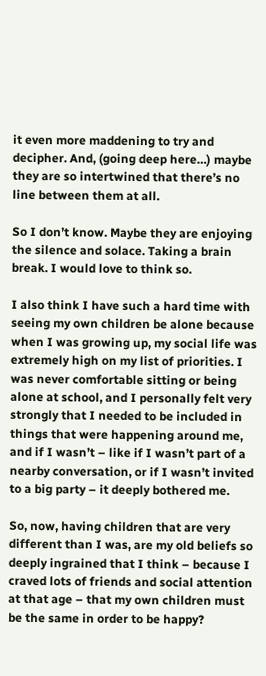it even more maddening to try and decipher. And, (going deep here…) maybe they are so intertwined that there’s no line between them at all.

So I don’t know. Maybe they are enjoying the silence and solace. Taking a brain break. I would love to think so.

I also think I have such a hard time with seeing my own children be alone because when I was growing up, my social life was extremely high on my list of priorities. I was never comfortable sitting or being alone at school, and I personally felt very strongly that I needed to be included in things that were happening around me, and if I wasn’t – like if I wasn’t part of a nearby conversation, or if I wasn’t invited to a big party – it deeply bothered me.

So, now, having children that are very different than I was, are my old beliefs so deeply ingrained that I think – because I craved lots of friends and social attention at that age – that my own children must be the same in order to be happy?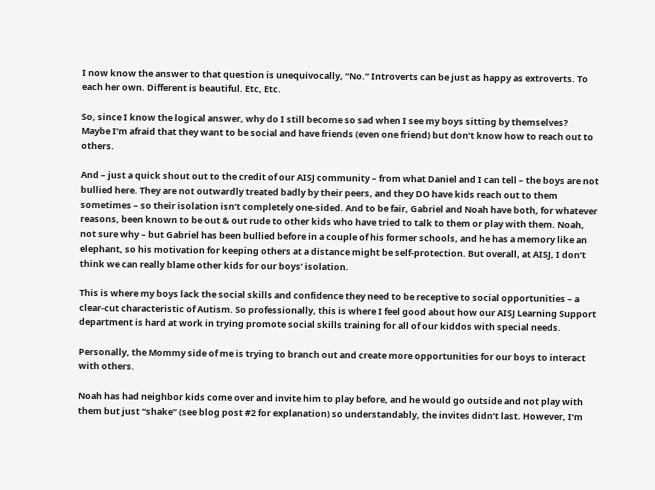I now know the answer to that question is unequivocally, “No.” Introverts can be just as happy as extroverts. To each her own. Different is beautiful. Etc, Etc.

So, since I know the logical answer, why do I still become so sad when I see my boys sitting by themselves?   Maybe I’m afraid that they want to be social and have friends (even one friend) but don’t know how to reach out to others.

And – just a quick shout out to the credit of our AISJ community – from what Daniel and I can tell – the boys are not bullied here. They are not outwardly treated badly by their peers, and they DO have kids reach out to them sometimes – so their isolation isn’t completely one-sided. And to be fair, Gabriel and Noah have both, for whatever reasons, been known to be out & out rude to other kids who have tried to talk to them or play with them. Noah, not sure why – but Gabriel has been bullied before in a couple of his former schools, and he has a memory like an elephant, so his motivation for keeping others at a distance might be self-protection. But overall, at AISJ, I don’t think we can really blame other kids for our boys’ isolation.

This is where my boys lack the social skills and confidence they need to be receptive to social opportunities – a clear-cut characteristic of Autism. So professionally, this is where I feel good about how our AISJ Learning Support department is hard at work in trying promote social skills training for all of our kiddos with special needs.

Personally, the Mommy side of me is trying to branch out and create more opportunities for our boys to interact with others.

Noah has had neighbor kids come over and invite him to play before, and he would go outside and not play with them but just “shake” (see blog post #2 for explanation) so understandably, the invites didn’t last. However, I’m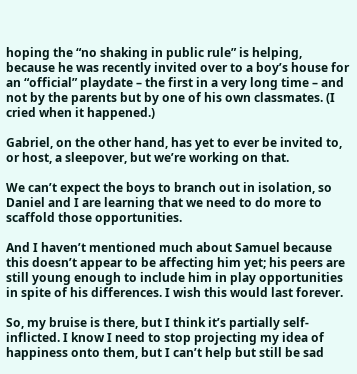hoping the “no shaking in public rule” is helping, because he was recently invited over to a boy’s house for an “official” playdate – the first in a very long time – and not by the parents but by one of his own classmates. (I cried when it happened.)

Gabriel, on the other hand, has yet to ever be invited to, or host, a sleepover, but we’re working on that.

We can’t expect the boys to branch out in isolation, so Daniel and I are learning that we need to do more to scaffold those opportunities.

And I haven’t mentioned much about Samuel because this doesn’t appear to be affecting him yet; his peers are still young enough to include him in play opportunities in spite of his differences. I wish this would last forever.

So, my bruise is there, but I think it’s partially self-inflicted. I know I need to stop projecting my idea of happiness onto them, but I can’t help but still be sad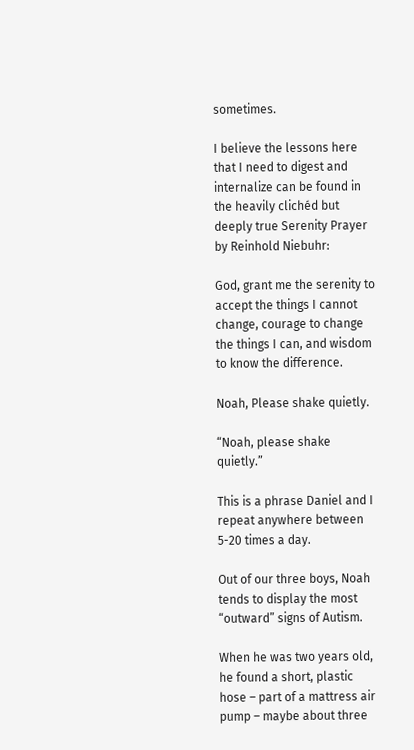sometimes.

I believe the lessons here that I need to digest and internalize can be found in the heavily clichéd but deeply true Serenity Prayer by Reinhold Niebuhr:

God, grant me the serenity to accept the things I cannot change, courage to change the things I can, and wisdom to know the difference.

Noah, Please shake quietly.

“Noah, please shake quietly.”

This is a phrase Daniel and I repeat anywhere between 5-20 times a day.

Out of our three boys, Noah tends to display the most “outward” signs of Autism.

When he was two years old, he found a short, plastic hose – part of a mattress air pump – maybe about three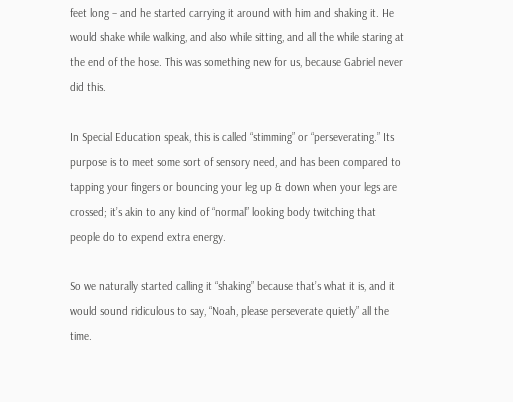feet long – and he started carrying it around with him and shaking it. He would shake while walking, and also while sitting, and all the while staring at the end of the hose. This was something new for us, because Gabriel never did this.

In Special Education speak, this is called “stimming” or “perseverating.” Its purpose is to meet some sort of sensory need, and has been compared to tapping your fingers or bouncing your leg up & down when your legs are crossed; it’s akin to any kind of “normal” looking body twitching that people do to expend extra energy.

So we naturally started calling it “shaking” because that’s what it is, and it would sound ridiculous to say, “Noah, please perseverate quietly” all the time.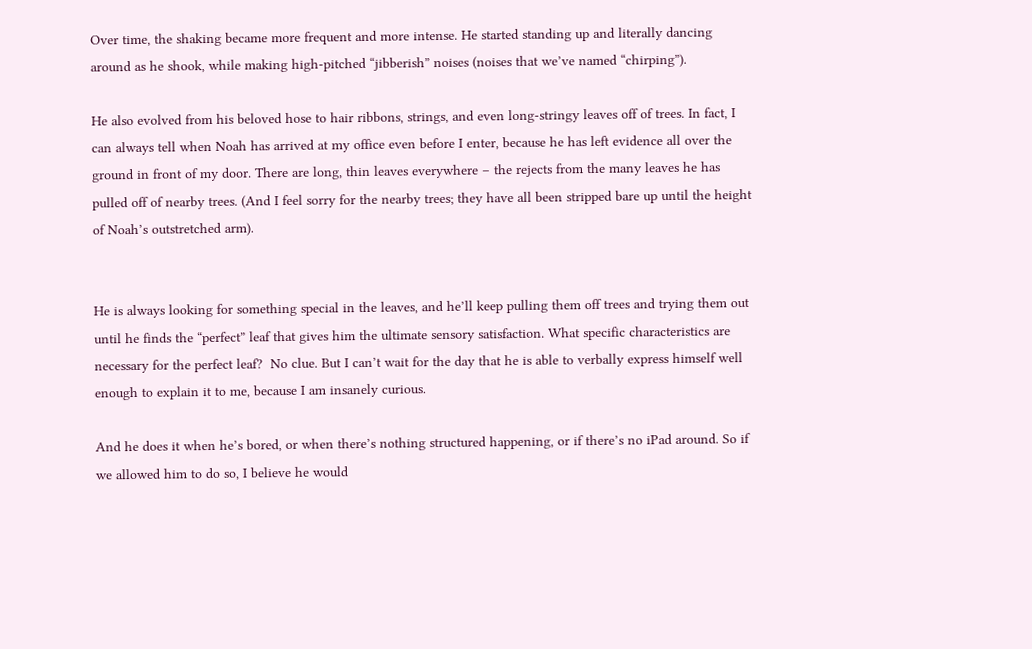Over time, the shaking became more frequent and more intense. He started standing up and literally dancing around as he shook, while making high-pitched “jibberish” noises (noises that we’ve named “chirping”).

He also evolved from his beloved hose to hair ribbons, strings, and even long-stringy leaves off of trees. In fact, I can always tell when Noah has arrived at my office even before I enter, because he has left evidence all over the ground in front of my door. There are long, thin leaves everywhere – the rejects from the many leaves he has pulled off of nearby trees. (And I feel sorry for the nearby trees; they have all been stripped bare up until the height of Noah’s outstretched arm).


He is always looking for something special in the leaves, and he’ll keep pulling them off trees and trying them out until he finds the “perfect” leaf that gives him the ultimate sensory satisfaction. What specific characteristics are necessary for the perfect leaf?  No clue. But I can’t wait for the day that he is able to verbally express himself well enough to explain it to me, because I am insanely curious.

And he does it when he’s bored, or when there’s nothing structured happening, or if there’s no iPad around. So if we allowed him to do so, I believe he would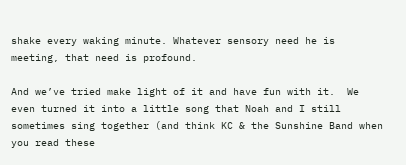shake every waking minute. Whatever sensory need he is meeting, that need is profound.

And we’ve tried make light of it and have fun with it.  We even turned it into a little song that Noah and I still sometimes sing together (and think KC & the Sunshine Band when you read these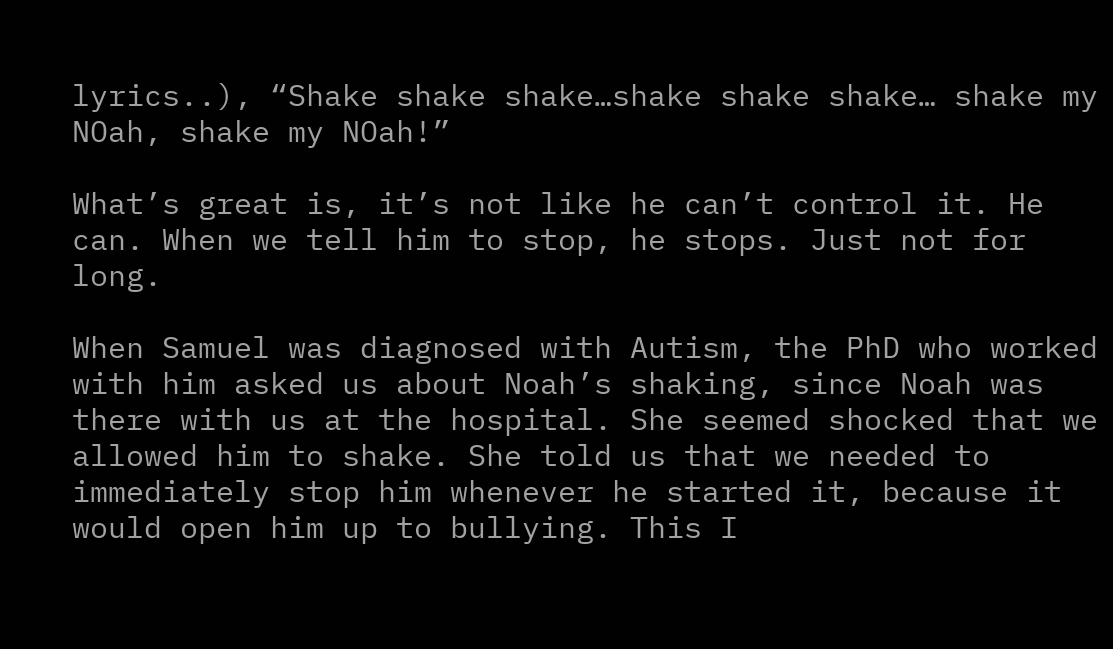lyrics..), “Shake shake shake…shake shake shake… shake my NOah, shake my NOah!”

What’s great is, it’s not like he can’t control it. He can. When we tell him to stop, he stops. Just not for long.

When Samuel was diagnosed with Autism, the PhD who worked with him asked us about Noah’s shaking, since Noah was there with us at the hospital. She seemed shocked that we allowed him to shake. She told us that we needed to immediately stop him whenever he started it, because it would open him up to bullying. This I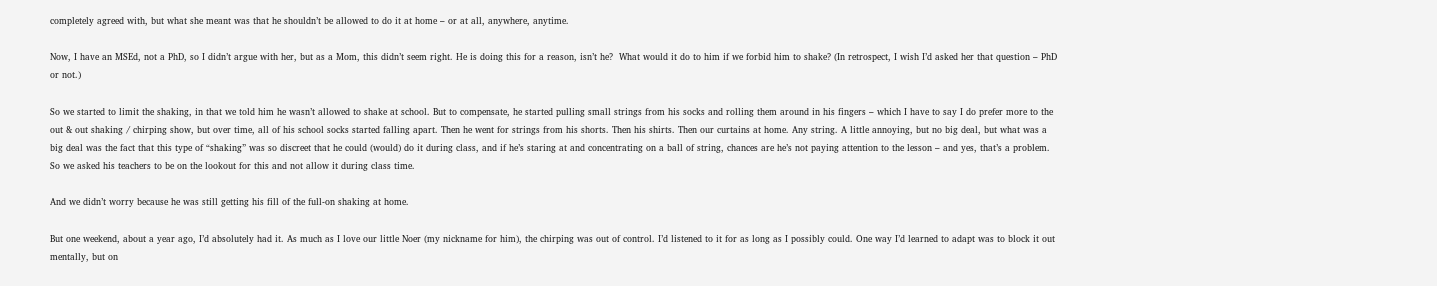completely agreed with, but what she meant was that he shouldn’t be allowed to do it at home – or at all, anywhere, anytime.

Now, I have an MSEd, not a PhD, so I didn’t argue with her, but as a Mom, this didn’t seem right. He is doing this for a reason, isn’t he?  What would it do to him if we forbid him to shake? (In retrospect, I wish I’d asked her that question – PhD or not.)

So we started to limit the shaking, in that we told him he wasn’t allowed to shake at school. But to compensate, he started pulling small strings from his socks and rolling them around in his fingers – which I have to say I do prefer more to the out & out shaking / chirping show, but over time, all of his school socks started falling apart. Then he went for strings from his shorts. Then his shirts. Then our curtains at home. Any string. A little annoying, but no big deal, but what was a big deal was the fact that this type of “shaking” was so discreet that he could (would) do it during class, and if he’s staring at and concentrating on a ball of string, chances are he’s not paying attention to the lesson – and yes, that’s a problem. So we asked his teachers to be on the lookout for this and not allow it during class time.

And we didn’t worry because he was still getting his fill of the full-on shaking at home.

But one weekend, about a year ago, I’d absolutely had it. As much as I love our little Noer (my nickname for him), the chirping was out of control. I’d listened to it for as long as I possibly could. One way I’d learned to adapt was to block it out mentally, but on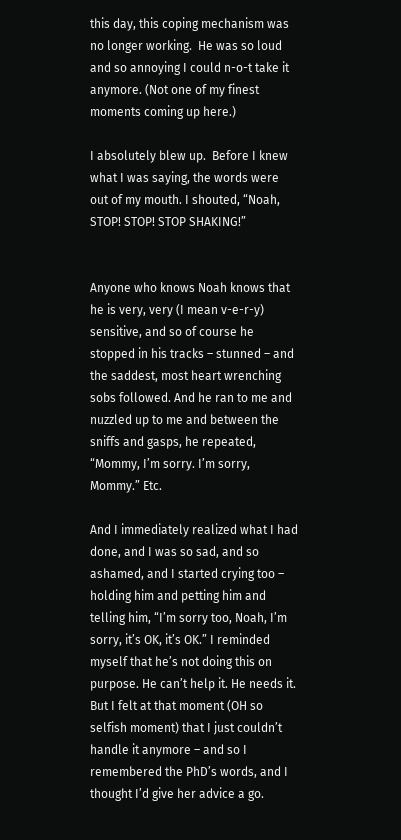this day, this coping mechanism was no longer working.  He was so loud and so annoying I could n-o-t take it anymore. (Not one of my finest moments coming up here.)

I absolutely blew up.  Before I knew what I was saying, the words were out of my mouth. I shouted, “Noah, STOP! STOP! STOP SHAKING!”


Anyone who knows Noah knows that he is very, very (I mean v-e-r-y) sensitive, and so of course he stopped in his tracks – stunned – and the saddest, most heart wrenching sobs followed. And he ran to me and nuzzled up to me and between the sniffs and gasps, he repeated, “Mommy, I’m sorry. I’m sorry, Mommy.” Etc.

And I immediately realized what I had done, and I was so sad, and so ashamed, and I started crying too – holding him and petting him and telling him, “I’m sorry too, Noah, I’m sorry, it’s OK, it’s OK.” I reminded myself that he’s not doing this on purpose. He can’t help it. He needs it. But I felt at that moment (OH so selfish moment) that I just couldn’t handle it anymore – and so I remembered the PhD’s words, and I thought I’d give her advice a go.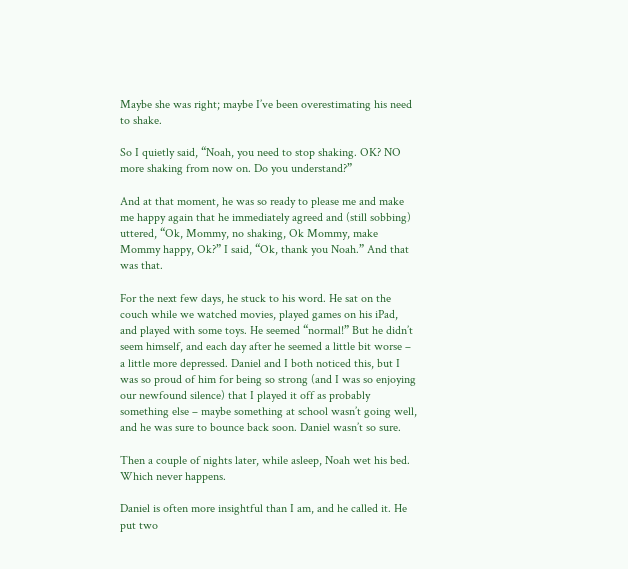Maybe she was right; maybe I’ve been overestimating his need to shake.

So I quietly said, “Noah, you need to stop shaking. OK? NO more shaking from now on. Do you understand?”

And at that moment, he was so ready to please me and make me happy again that he immediately agreed and (still sobbing) uttered, “Ok, Mommy, no shaking, Ok Mommy, make Mommy happy, Ok?” I said, “Ok, thank you Noah.” And that was that.

For the next few days, he stuck to his word. He sat on the couch while we watched movies, played games on his iPad, and played with some toys. He seemed “normal!” But he didn’t seem himself, and each day after he seemed a little bit worse – a little more depressed. Daniel and I both noticed this, but I was so proud of him for being so strong (and I was so enjoying our newfound silence) that I played it off as probably something else – maybe something at school wasn’t going well, and he was sure to bounce back soon. Daniel wasn’t so sure.

Then a couple of nights later, while asleep, Noah wet his bed. Which never happens.

Daniel is often more insightful than I am, and he called it. He put two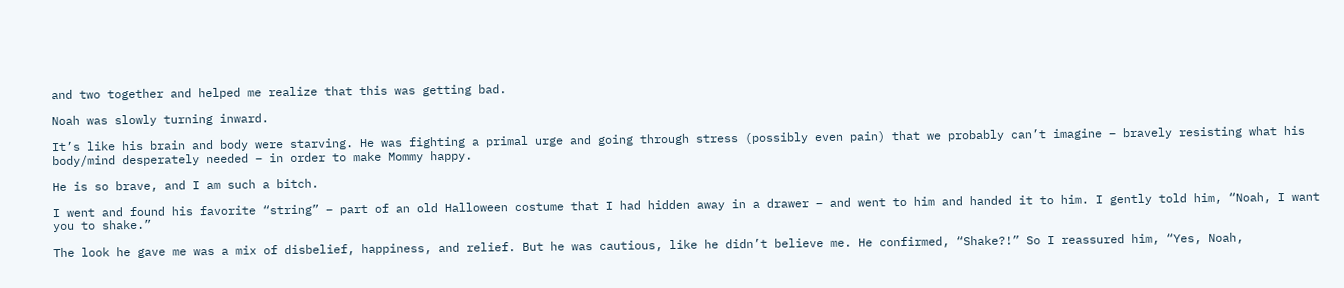and two together and helped me realize that this was getting bad.

Noah was slowly turning inward.

It’s like his brain and body were starving. He was fighting a primal urge and going through stress (possibly even pain) that we probably can’t imagine – bravely resisting what his body/mind desperately needed – in order to make Mommy happy.

He is so brave, and I am such a bitch.

I went and found his favorite “string” – part of an old Halloween costume that I had hidden away in a drawer – and went to him and handed it to him. I gently told him, “Noah, I want you to shake.”

The look he gave me was a mix of disbelief, happiness, and relief. But he was cautious, like he didn’t believe me. He confirmed, “Shake?!” So I reassured him, “Yes, Noah,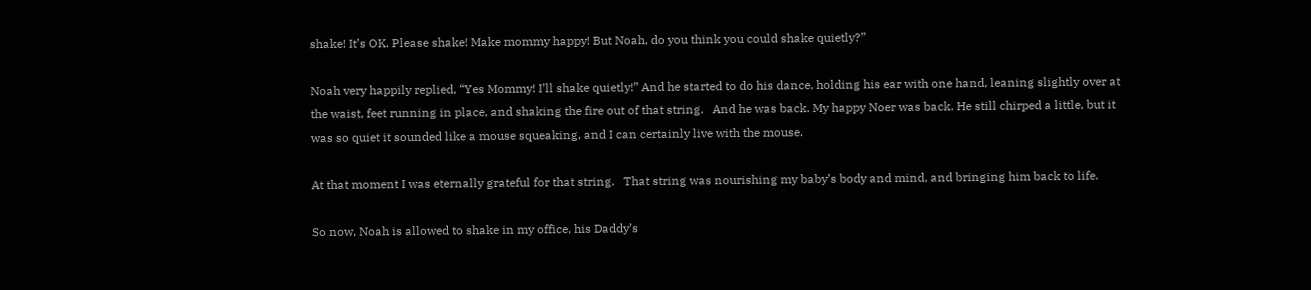shake! It’s OK. Please shake! Make mommy happy! But Noah, do you think you could shake quietly?”

Noah very happily replied, “Yes Mommy! I’ll shake quietly!” And he started to do his dance, holding his ear with one hand, leaning slightly over at the waist, feet running in place, and shaking the fire out of that string.   And he was back. My happy Noer was back. He still chirped a little, but it was so quiet it sounded like a mouse squeaking, and I can certainly live with the mouse.

At that moment I was eternally grateful for that string.   That string was nourishing my baby’s body and mind, and bringing him back to life.

So now, Noah is allowed to shake in my office, his Daddy’s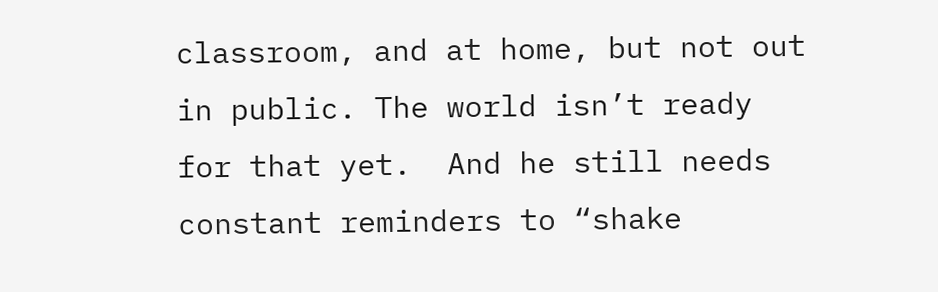classroom, and at home, but not out in public. The world isn’t ready for that yet.  And he still needs constant reminders to “shake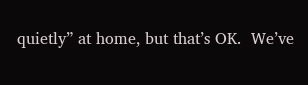quietly” at home, but that’s OK.  We’ve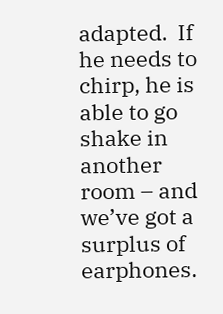adapted.  If he needs to chirp, he is able to go shake in another room – and we’ve got a surplus of earphones.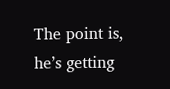The point is, he’s getting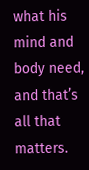what his mind and body need, and that’s all that matters.